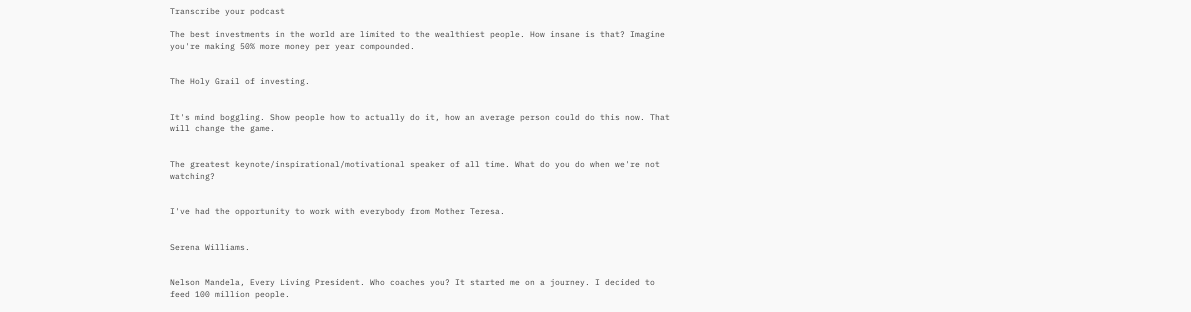Transcribe your podcast

The best investments in the world are limited to the wealthiest people. How insane is that? Imagine you're making 50% more money per year compounded.


The Holy Grail of investing.


It's mind boggling. Show people how to actually do it, how an average person could do this now. That will change the game.


The greatest keynote/inspirational/motivational speaker of all time. What do you do when we're not watching?


I've had the opportunity to work with everybody from Mother Teresa.


Serena Williams.


Nelson Mandela, Every Living President. Who coaches you? It started me on a journey. I decided to feed 100 million people.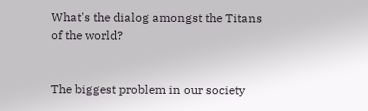What's the dialog amongst the Titans of the world?


The biggest problem in our society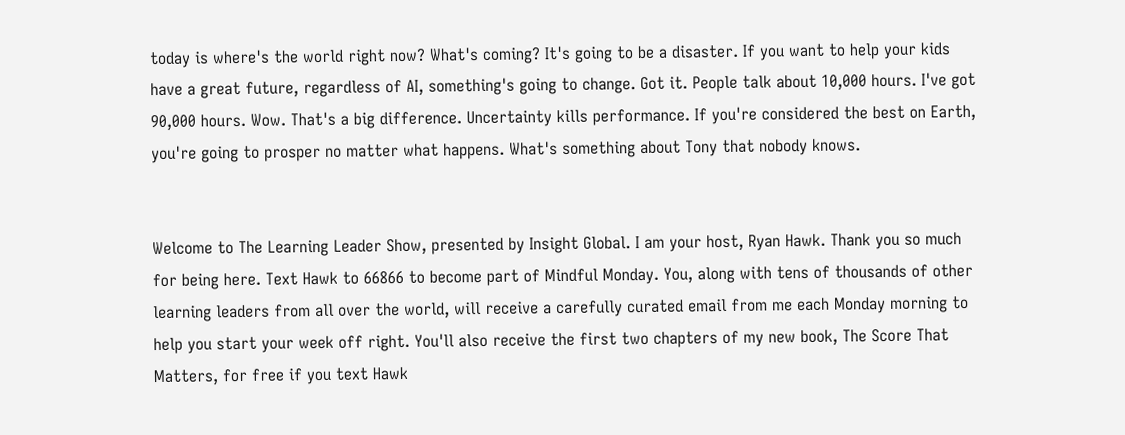today is where's the world right now? What's coming? It's going to be a disaster. If you want to help your kids have a great future, regardless of AI, something's going to change. Got it. People talk about 10,000 hours. I've got 90,000 hours. Wow. That's a big difference. Uncertainty kills performance. If you're considered the best on Earth, you're going to prosper no matter what happens. What's something about Tony that nobody knows.


Welcome to The Learning Leader Show, presented by Insight Global. I am your host, Ryan Hawk. Thank you so much for being here. Text Hawk to 66866 to become part of Mindful Monday. You, along with tens of thousands of other learning leaders from all over the world, will receive a carefully curated email from me each Monday morning to help you start your week off right. You'll also receive the first two chapters of my new book, The Score That Matters, for free if you text Hawk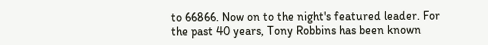to 66866. Now on to the night's featured leader. For the past 40 years, Tony Robbins has been known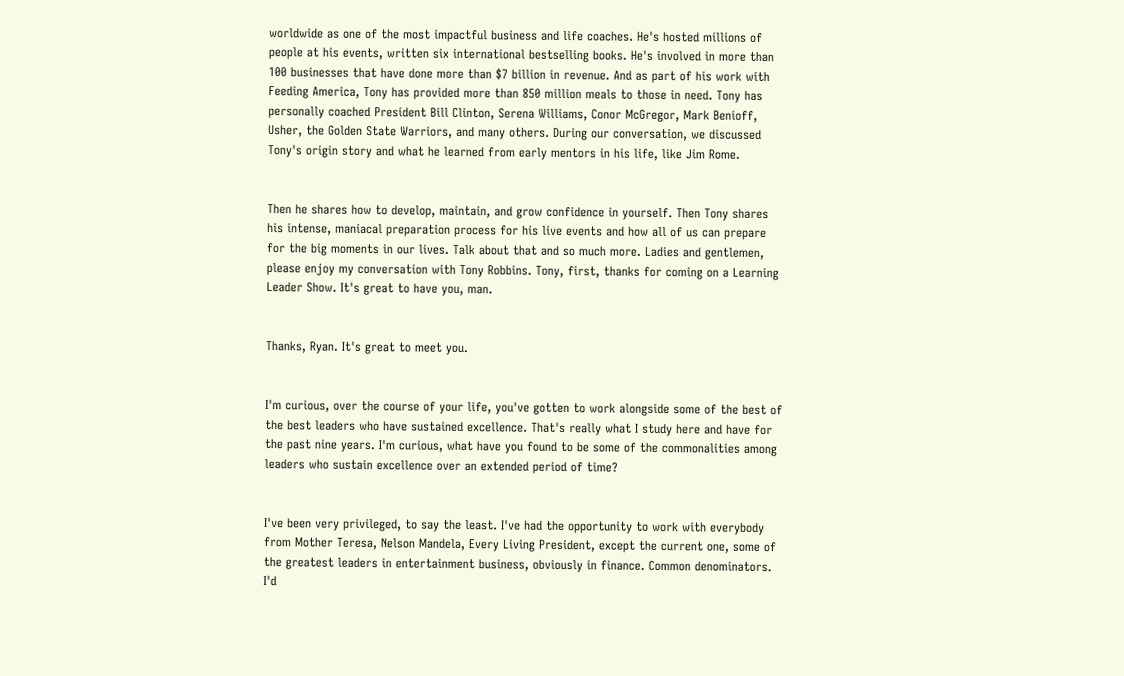worldwide as one of the most impactful business and life coaches. He's hosted millions of people at his events, written six international bestselling books. He's involved in more than 100 businesses that have done more than $7 billion in revenue. And as part of his work with Feeding America, Tony has provided more than 850 million meals to those in need. Tony has personally coached President Bill Clinton, Serena Williams, Conor McGregor, Mark Benioff, Usher, the Golden State Warriors, and many others. During our conversation, we discussed Tony's origin story and what he learned from early mentors in his life, like Jim Rome.


Then he shares how to develop, maintain, and grow confidence in yourself. Then Tony shares his intense, maniacal preparation process for his live events and how all of us can prepare for the big moments in our lives. Talk about that and so much more. Ladies and gentlemen, please enjoy my conversation with Tony Robbins. Tony, first, thanks for coming on a Learning Leader Show. It's great to have you, man.


Thanks, Ryan. It's great to meet you.


I'm curious, over the course of your life, you've gotten to work alongside some of the best of the best leaders who have sustained excellence. That's really what I study here and have for the past nine years. I'm curious, what have you found to be some of the commonalities among leaders who sustain excellence over an extended period of time?


I've been very privileged, to say the least. I've had the opportunity to work with everybody from Mother Teresa, Nelson Mandela, Every Living President, except the current one, some of the greatest leaders in entertainment business, obviously in finance. Common denominators. I'd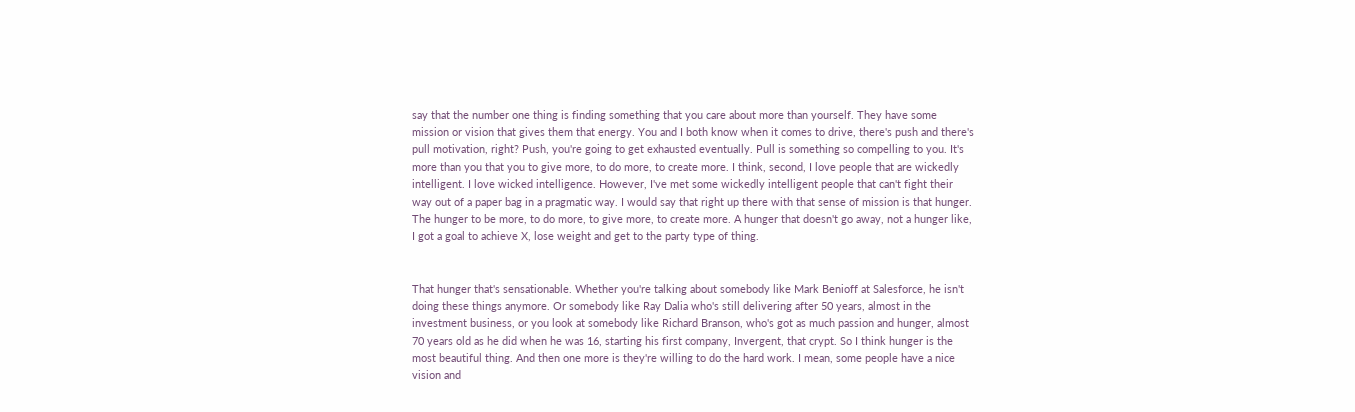say that the number one thing is finding something that you care about more than yourself. They have some mission or vision that gives them that energy. You and I both know when it comes to drive, there's push and there's pull motivation, right? Push, you're going to get exhausted eventually. Pull is something so compelling to you. It's more than you that you to give more, to do more, to create more. I think, second, I love people that are wickedly intelligent. I love wicked intelligence. However, I've met some wickedly intelligent people that can't fight their way out of a paper bag in a pragmatic way. I would say that right up there with that sense of mission is that hunger. The hunger to be more, to do more, to give more, to create more. A hunger that doesn't go away, not a hunger like, I got a goal to achieve X, lose weight and get to the party type of thing.


That hunger that's sensationable. Whether you're talking about somebody like Mark Benioff at Salesforce, he isn't doing these things anymore. Or somebody like Ray Dalia who's still delivering after 50 years, almost in the investment business, or you look at somebody like Richard Branson, who's got as much passion and hunger, almost 70 years old as he did when he was 16, starting his first company, Invergent, that crypt. So I think hunger is the most beautiful thing. And then one more is they're willing to do the hard work. I mean, some people have a nice vision and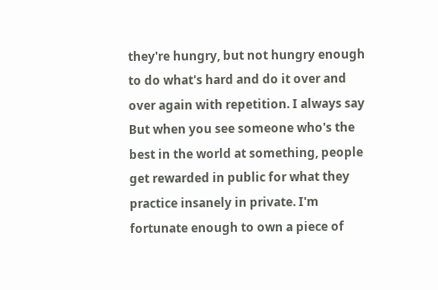they're hungry, but not hungry enough to do what's hard and do it over and over again with repetition. I always say But when you see someone who's the best in the world at something, people get rewarded in public for what they practice insanely in private. I'm fortunate enough to own a piece of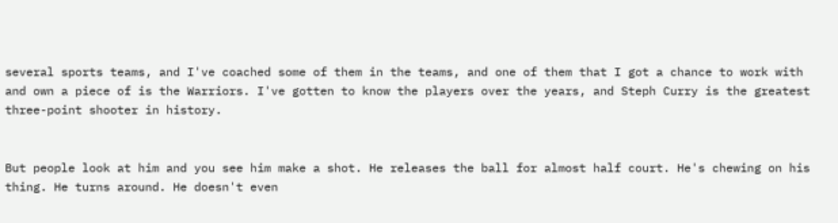several sports teams, and I've coached some of them in the teams, and one of them that I got a chance to work with and own a piece of is the Warriors. I've gotten to know the players over the years, and Steph Curry is the greatest three-point shooter in history.


But people look at him and you see him make a shot. He releases the ball for almost half court. He's chewing on his thing. He turns around. He doesn't even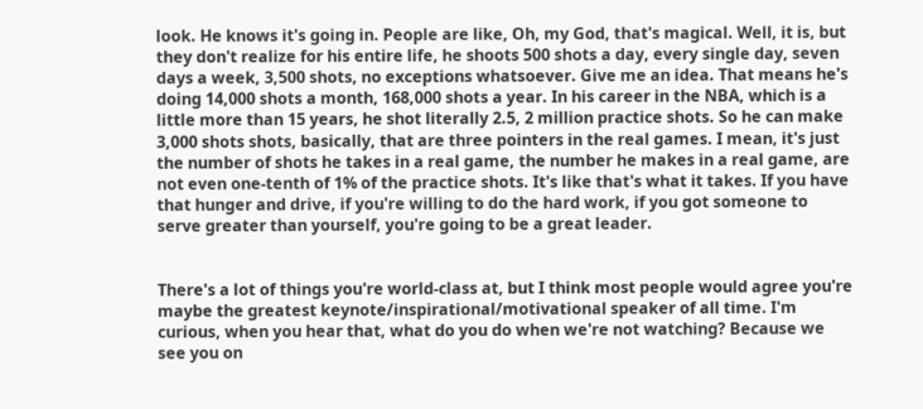look. He knows it's going in. People are like, Oh, my God, that's magical. Well, it is, but they don't realize for his entire life, he shoots 500 shots a day, every single day, seven days a week, 3,500 shots, no exceptions whatsoever. Give me an idea. That means he's doing 14,000 shots a month, 168,000 shots a year. In his career in the NBA, which is a little more than 15 years, he shot literally 2.5, 2 million practice shots. So he can make 3,000 shots shots, basically, that are three pointers in the real games. I mean, it's just the number of shots he takes in a real game, the number he makes in a real game, are not even one-tenth of 1% of the practice shots. It's like that's what it takes. If you have that hunger and drive, if you're willing to do the hard work, if you got someone to serve greater than yourself, you're going to be a great leader.


There's a lot of things you're world-class at, but I think most people would agree you're maybe the greatest keynote/inspirational/motivational speaker of all time. I'm curious, when you hear that, what do you do when we're not watching? Because we see you on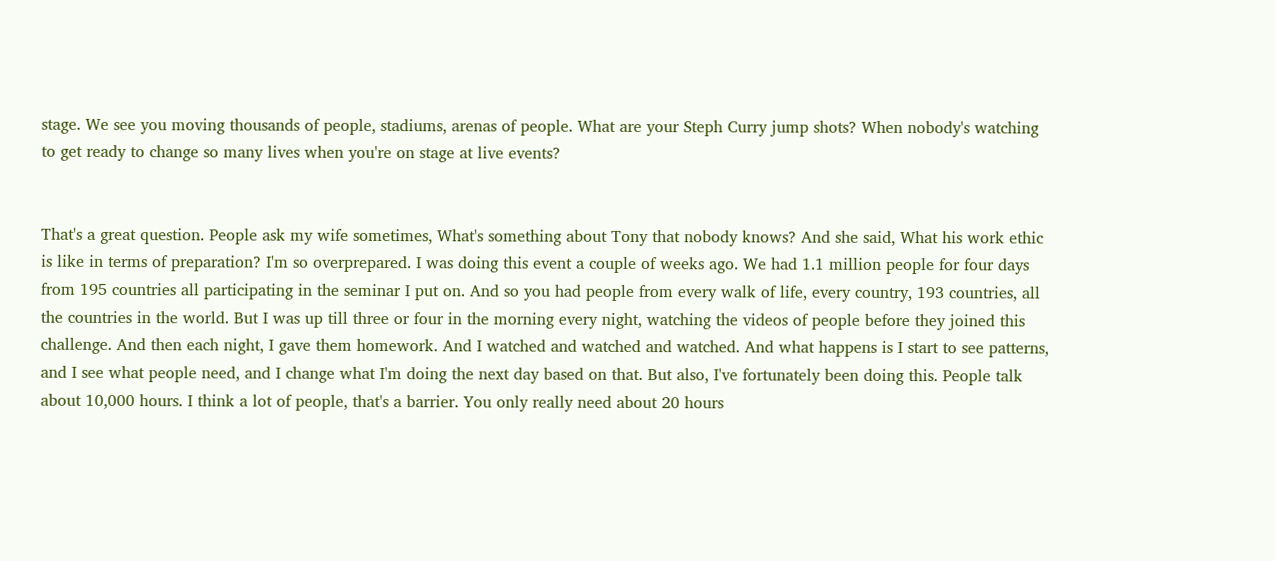stage. We see you moving thousands of people, stadiums, arenas of people. What are your Steph Curry jump shots? When nobody's watching to get ready to change so many lives when you're on stage at live events?


That's a great question. People ask my wife sometimes, What's something about Tony that nobody knows? And she said, What his work ethic is like in terms of preparation? I'm so overprepared. I was doing this event a couple of weeks ago. We had 1.1 million people for four days from 195 countries all participating in the seminar I put on. And so you had people from every walk of life, every country, 193 countries, all the countries in the world. But I was up till three or four in the morning every night, watching the videos of people before they joined this challenge. And then each night, I gave them homework. And I watched and watched and watched. And what happens is I start to see patterns, and I see what people need, and I change what I'm doing the next day based on that. But also, I've fortunately been doing this. People talk about 10,000 hours. I think a lot of people, that's a barrier. You only really need about 20 hours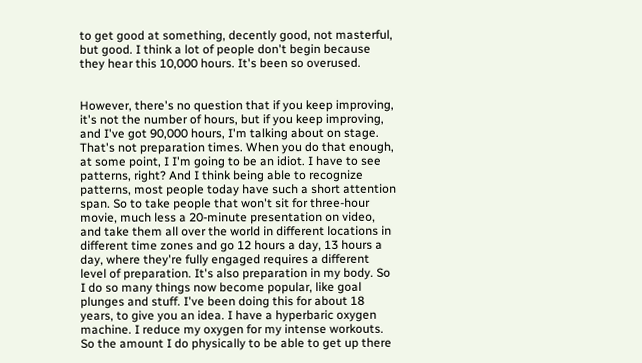to get good at something, decently good, not masterful, but good. I think a lot of people don't begin because they hear this 10,000 hours. It's been so overused.


However, there's no question that if you keep improving, it's not the number of hours, but if you keep improving, and I've got 90,000 hours, I'm talking about on stage. That's not preparation times. When you do that enough, at some point, I I'm going to be an idiot. I have to see patterns, right? And I think being able to recognize patterns, most people today have such a short attention span. So to take people that won't sit for three-hour movie, much less a 20-minute presentation on video, and take them all over the world in different locations in different time zones and go 12 hours a day, 13 hours a day, where they're fully engaged requires a different level of preparation. It's also preparation in my body. So I do so many things now become popular, like goal plunges and stuff. I've been doing this for about 18 years, to give you an idea. I have a hyperbaric oxygen machine. I reduce my oxygen for my intense workouts. So the amount I do physically to be able to get up there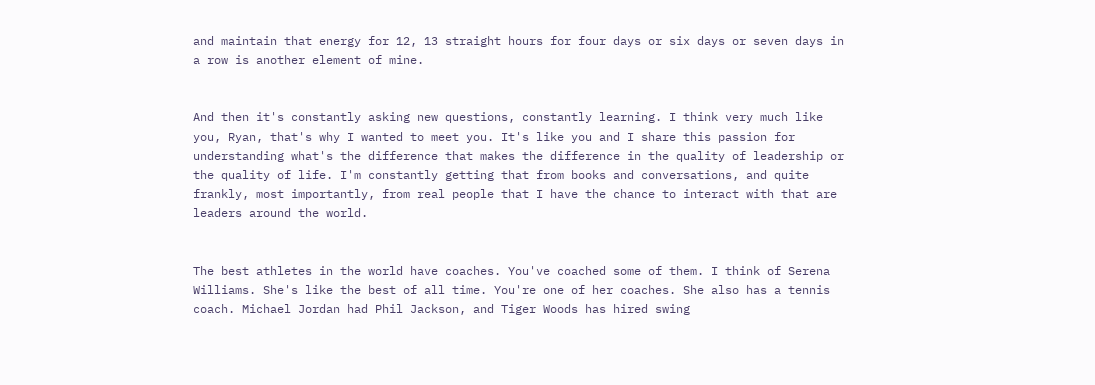and maintain that energy for 12, 13 straight hours for four days or six days or seven days in a row is another element of mine.


And then it's constantly asking new questions, constantly learning. I think very much like you, Ryan, that's why I wanted to meet you. It's like you and I share this passion for understanding what's the difference that makes the difference in the quality of leadership or the quality of life. I'm constantly getting that from books and conversations, and quite frankly, most importantly, from real people that I have the chance to interact with that are leaders around the world.


The best athletes in the world have coaches. You've coached some of them. I think of Serena Williams. She's like the best of all time. You're one of her coaches. She also has a tennis coach. Michael Jordan had Phil Jackson, and Tiger Woods has hired swing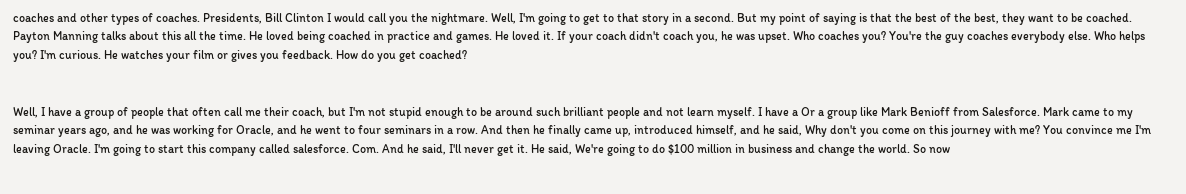coaches and other types of coaches. Presidents, Bill Clinton I would call you the nightmare. Well, I'm going to get to that story in a second. But my point of saying is that the best of the best, they want to be coached. Payton Manning talks about this all the time. He loved being coached in practice and games. He loved it. If your coach didn't coach you, he was upset. Who coaches you? You're the guy coaches everybody else. Who helps you? I'm curious. He watches your film or gives you feedback. How do you get coached?


Well, I have a group of people that often call me their coach, but I'm not stupid enough to be around such brilliant people and not learn myself. I have a Or a group like Mark Benioff from Salesforce. Mark came to my seminar years ago, and he was working for Oracle, and he went to four seminars in a row. And then he finally came up, introduced himself, and he said, Why don't you come on this journey with me? You convince me I'm leaving Oracle. I'm going to start this company called salesforce. Com. And he said, I'll never get it. He said, We're going to do $100 million in business and change the world. So now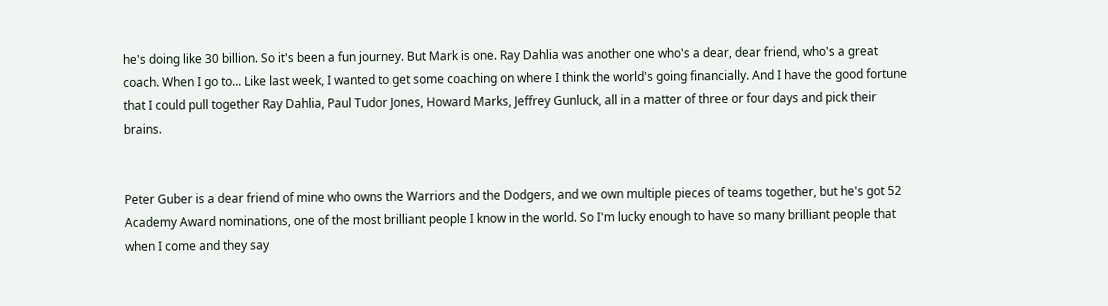he's doing like 30 billion. So it's been a fun journey. But Mark is one. Ray Dahlia was another one who's a dear, dear friend, who's a great coach. When I go to... Like last week, I wanted to get some coaching on where I think the world's going financially. And I have the good fortune that I could pull together Ray Dahlia, Paul Tudor Jones, Howard Marks, Jeffrey Gunluck, all in a matter of three or four days and pick their brains.


Peter Guber is a dear friend of mine who owns the Warriors and the Dodgers, and we own multiple pieces of teams together, but he's got 52 Academy Award nominations, one of the most brilliant people I know in the world. So I'm lucky enough to have so many brilliant people that when I come and they say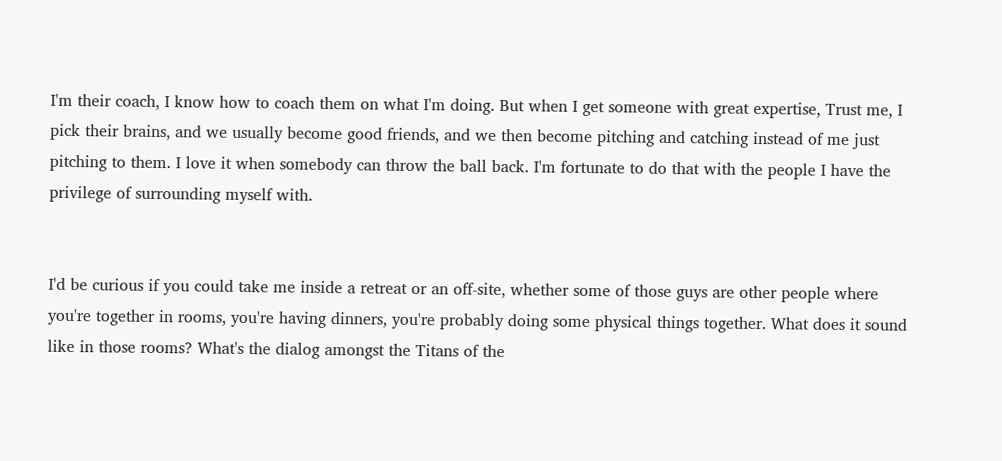I'm their coach, I know how to coach them on what I'm doing. But when I get someone with great expertise, Trust me, I pick their brains, and we usually become good friends, and we then become pitching and catching instead of me just pitching to them. I love it when somebody can throw the ball back. I'm fortunate to do that with the people I have the privilege of surrounding myself with.


I'd be curious if you could take me inside a retreat or an off-site, whether some of those guys are other people where you're together in rooms, you're having dinners, you're probably doing some physical things together. What does it sound like in those rooms? What's the dialog amongst the Titans of the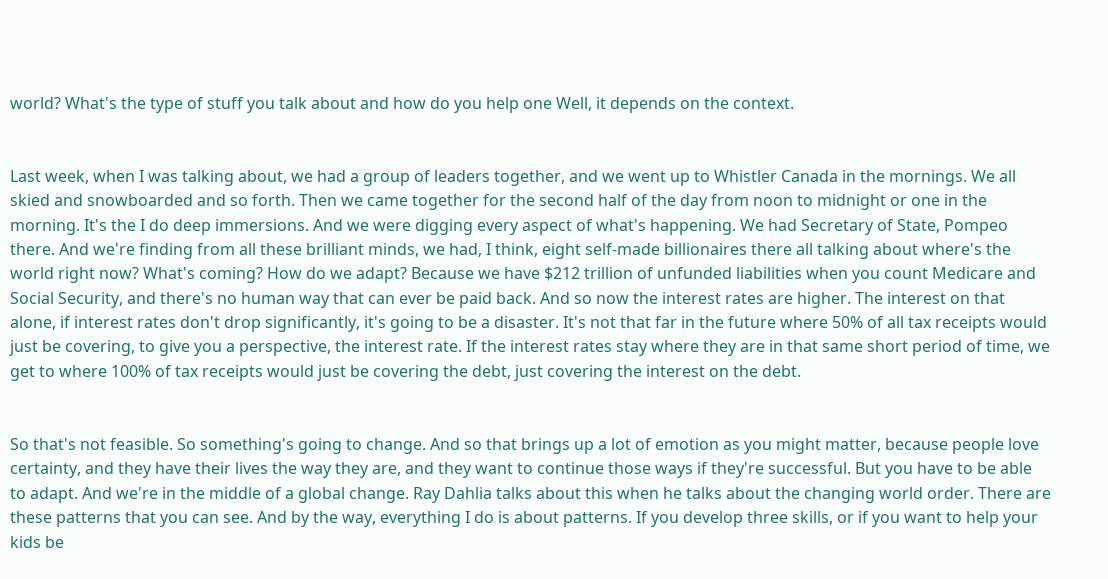world? What's the type of stuff you talk about and how do you help one Well, it depends on the context.


Last week, when I was talking about, we had a group of leaders together, and we went up to Whistler Canada in the mornings. We all skied and snowboarded and so forth. Then we came together for the second half of the day from noon to midnight or one in the morning. It's the I do deep immersions. And we were digging every aspect of what's happening. We had Secretary of State, Pompeo there. And we're finding from all these brilliant minds, we had, I think, eight self-made billionaires there all talking about where's the world right now? What's coming? How do we adapt? Because we have $212 trillion of unfunded liabilities when you count Medicare and Social Security, and there's no human way that can ever be paid back. And so now the interest rates are higher. The interest on that alone, if interest rates don't drop significantly, it's going to be a disaster. It's not that far in the future where 50% of all tax receipts would just be covering, to give you a perspective, the interest rate. If the interest rates stay where they are in that same short period of time, we get to where 100% of tax receipts would just be covering the debt, just covering the interest on the debt.


So that's not feasible. So something's going to change. And so that brings up a lot of emotion as you might matter, because people love certainty, and they have their lives the way they are, and they want to continue those ways if they're successful. But you have to be able to adapt. And we're in the middle of a global change. Ray Dahlia talks about this when he talks about the changing world order. There are these patterns that you can see. And by the way, everything I do is about patterns. If you develop three skills, or if you want to help your kids be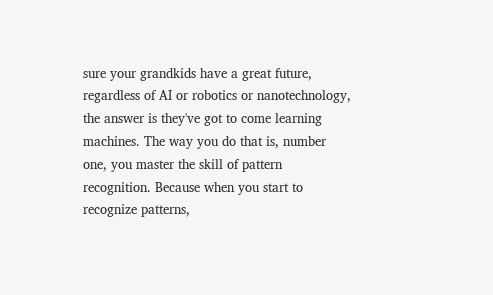sure your grandkids have a great future, regardless of AI or robotics or nanotechnology, the answer is they've got to come learning machines. The way you do that is, number one, you master the skill of pattern recognition. Because when you start to recognize patterns,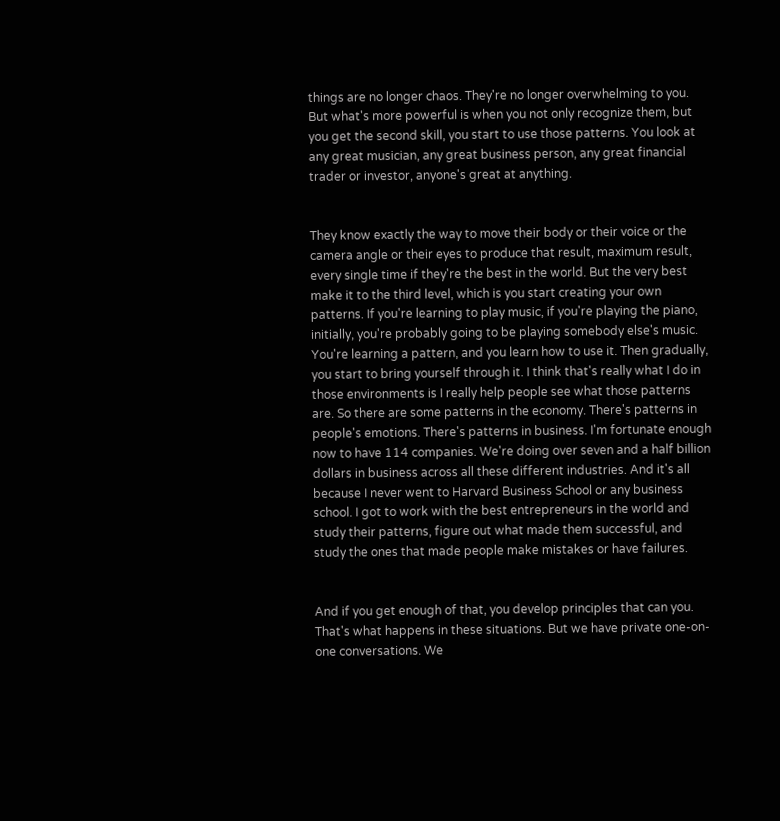things are no longer chaos. They're no longer overwhelming to you. But what's more powerful is when you not only recognize them, but you get the second skill, you start to use those patterns. You look at any great musician, any great business person, any great financial trader or investor, anyone's great at anything.


They know exactly the way to move their body or their voice or the camera angle or their eyes to produce that result, maximum result, every single time if they're the best in the world. But the very best make it to the third level, which is you start creating your own patterns. If you're learning to play music, if you're playing the piano, initially, you're probably going to be playing somebody else's music. You're learning a pattern, and you learn how to use it. Then gradually, you start to bring yourself through it. I think that's really what I do in those environments is I really help people see what those patterns are. So there are some patterns in the economy. There's patterns in people's emotions. There's patterns in business. I'm fortunate enough now to have 114 companies. We're doing over seven and a half billion dollars in business across all these different industries. And it's all because I never went to Harvard Business School or any business school. I got to work with the best entrepreneurs in the world and study their patterns, figure out what made them successful, and study the ones that made people make mistakes or have failures.


And if you get enough of that, you develop principles that can you. That's what happens in these situations. But we have private one-on-one conversations. We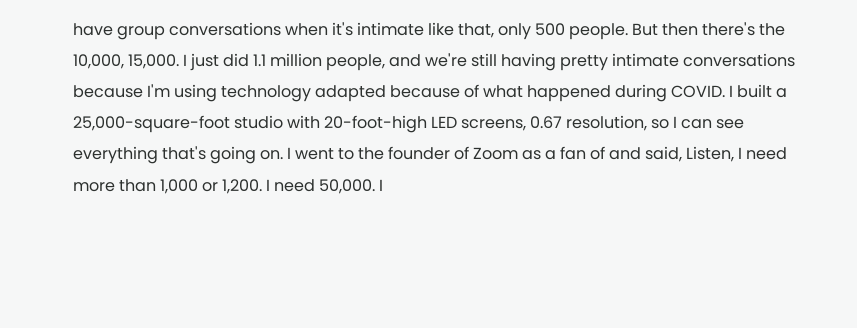have group conversations when it's intimate like that, only 500 people. But then there's the 10,000, 15,000. I just did 1.1 million people, and we're still having pretty intimate conversations because I'm using technology adapted because of what happened during COVID. I built a 25,000-square-foot studio with 20-foot-high LED screens, 0.67 resolution, so I can see everything that's going on. I went to the founder of Zoom as a fan of and said, Listen, I need more than 1,000 or 1,200. I need 50,000. I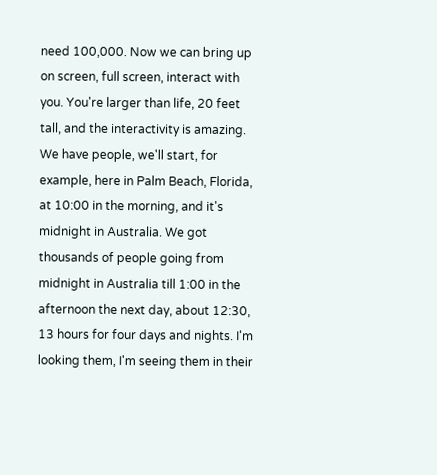need 100,000. Now we can bring up on screen, full screen, interact with you. You're larger than life, 20 feet tall, and the interactivity is amazing. We have people, we'll start, for example, here in Palm Beach, Florida, at 10:00 in the morning, and it's midnight in Australia. We got thousands of people going from midnight in Australia till 1:00 in the afternoon the next day, about 12:30, 13 hours for four days and nights. I'm looking them, I'm seeing them in their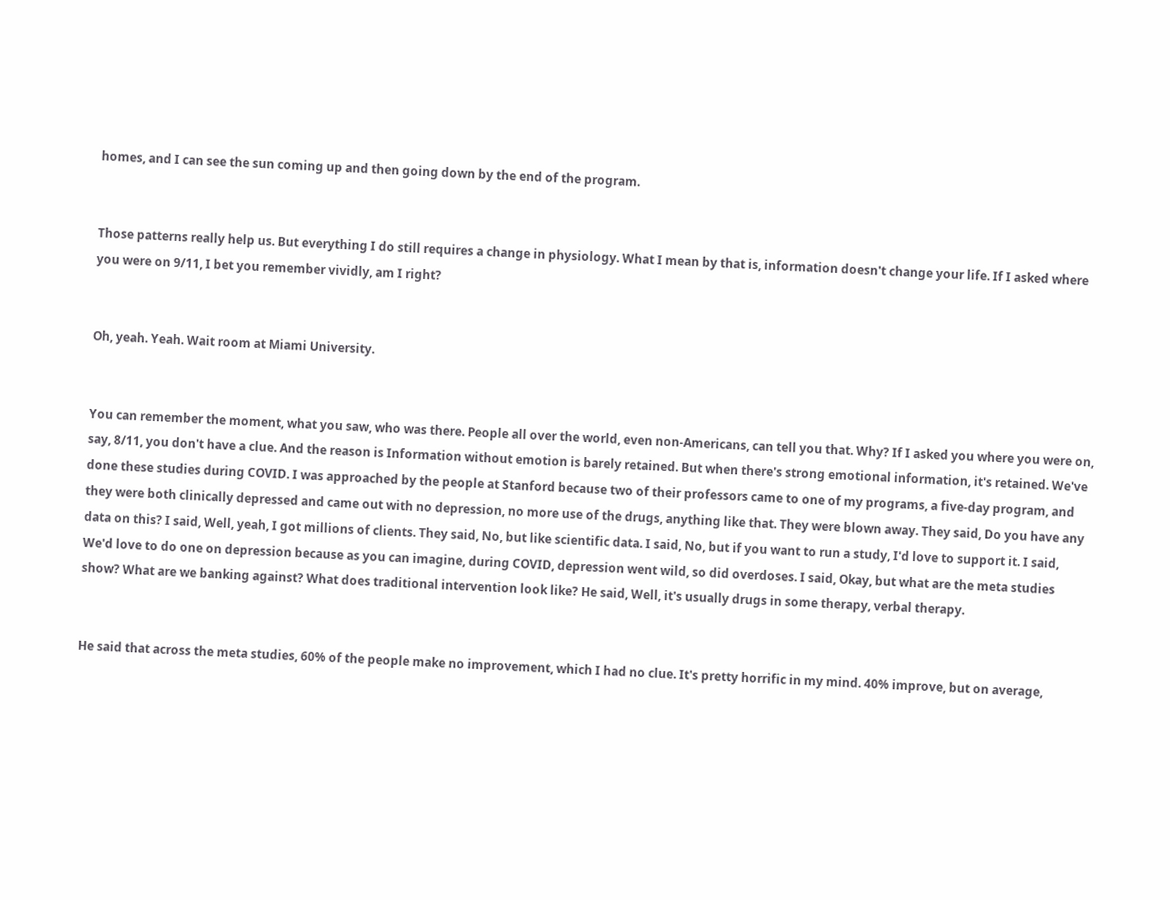homes, and I can see the sun coming up and then going down by the end of the program.


Those patterns really help us. But everything I do still requires a change in physiology. What I mean by that is, information doesn't change your life. If I asked where you were on 9/11, I bet you remember vividly, am I right?


Oh, yeah. Yeah. Wait room at Miami University.


You can remember the moment, what you saw, who was there. People all over the world, even non-Americans, can tell you that. Why? If I asked you where you were on, say, 8/11, you don't have a clue. And the reason is Information without emotion is barely retained. But when there's strong emotional information, it's retained. We've done these studies during COVID. I was approached by the people at Stanford because two of their professors came to one of my programs, a five-day program, and they were both clinically depressed and came out with no depression, no more use of the drugs, anything like that. They were blown away. They said, Do you have any data on this? I said, Well, yeah, I got millions of clients. They said, No, but like scientific data. I said, No, but if you want to run a study, I'd love to support it. I said, We'd love to do one on depression because as you can imagine, during COVID, depression went wild, so did overdoses. I said, Okay, but what are the meta studies show? What are we banking against? What does traditional intervention look like? He said, Well, it's usually drugs in some therapy, verbal therapy.


He said that across the meta studies, 60% of the people make no improvement, which I had no clue. It's pretty horrific in my mind. 40% improve, but on average,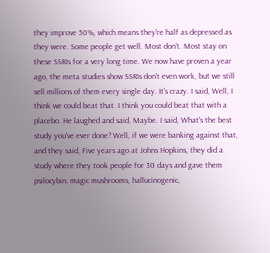they improve 50%, which means they're half as depressed as they were. Some people get well. Most don't. Most stay on these SSRIs for a very long time. We now have proven a year ago, the meta studies show SSRIs don't even work, but we still sell millions of them every single day. It's crazy. I said, Well, I think we could beat that. I think you could beat that with a placebo. He laughed and said, Maybe. I said, What's the best study you've ever done? Well, if we were banking against that, and they said, Five years ago at Johns Hopkins, they did a study where they took people for 30 days and gave them psilocybin, magic mushrooms, hallucinogenic,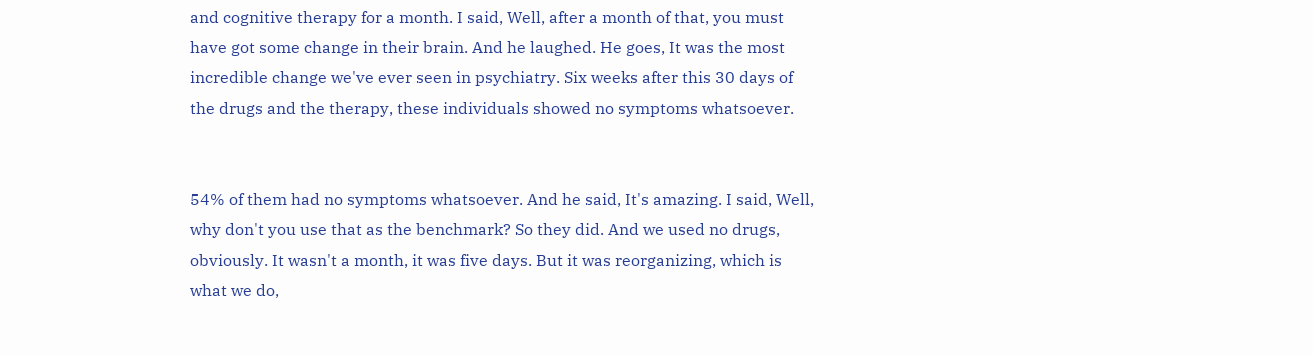and cognitive therapy for a month. I said, Well, after a month of that, you must have got some change in their brain. And he laughed. He goes, It was the most incredible change we've ever seen in psychiatry. Six weeks after this 30 days of the drugs and the therapy, these individuals showed no symptoms whatsoever.


54% of them had no symptoms whatsoever. And he said, It's amazing. I said, Well, why don't you use that as the benchmark? So they did. And we used no drugs, obviously. It wasn't a month, it was five days. But it was reorganizing, which is what we do,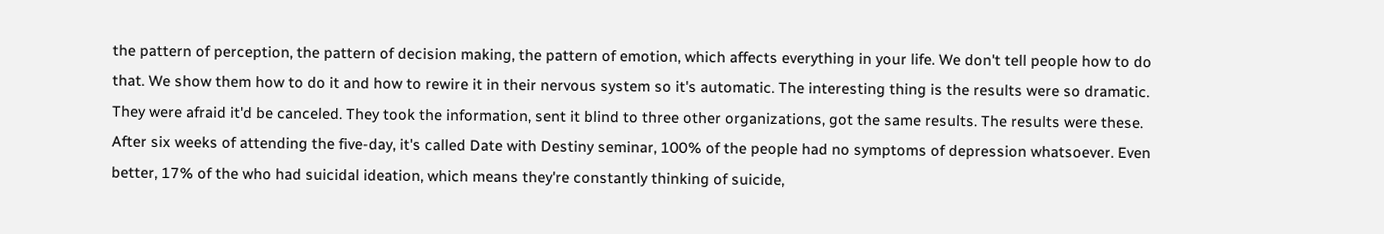the pattern of perception, the pattern of decision making, the pattern of emotion, which affects everything in your life. We don't tell people how to do that. We show them how to do it and how to rewire it in their nervous system so it's automatic. The interesting thing is the results were so dramatic. They were afraid it'd be canceled. They took the information, sent it blind to three other organizations, got the same results. The results were these. After six weeks of attending the five-day, it's called Date with Destiny seminar, 100% of the people had no symptoms of depression whatsoever. Even better, 17% of the who had suicidal ideation, which means they're constantly thinking of suicide,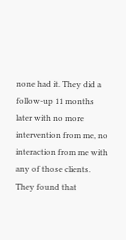none had it. They did a follow-up 11 months later with no more intervention from me, no interaction from me with any of those clients. They found that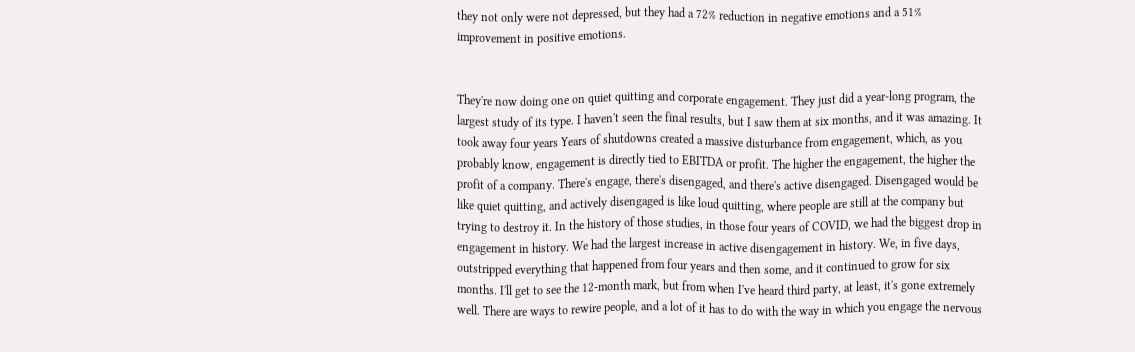they not only were not depressed, but they had a 72% reduction in negative emotions and a 51% improvement in positive emotions.


They're now doing one on quiet quitting and corporate engagement. They just did a year-long program, the largest study of its type. I haven't seen the final results, but I saw them at six months, and it was amazing. It took away four years Years of shutdowns created a massive disturbance from engagement, which, as you probably know, engagement is directly tied to EBITDA or profit. The higher the engagement, the higher the profit of a company. There's engage, there's disengaged, and there's active disengaged. Disengaged would be like quiet quitting, and actively disengaged is like loud quitting, where people are still at the company but trying to destroy it. In the history of those studies, in those four years of COVID, we had the biggest drop in engagement in history. We had the largest increase in active disengagement in history. We, in five days, outstripped everything that happened from four years and then some, and it continued to grow for six months. I'll get to see the 12-month mark, but from when I've heard third party, at least, it's gone extremely well. There are ways to rewire people, and a lot of it has to do with the way in which you engage the nervous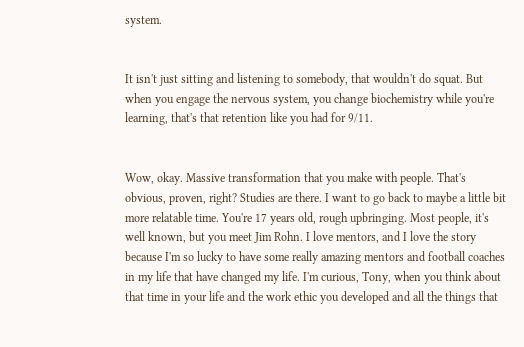system.


It isn't just sitting and listening to somebody, that wouldn't do squat. But when you engage the nervous system, you change biochemistry while you're learning, that's that retention like you had for 9/11.


Wow, okay. Massive transformation that you make with people. That's obvious, proven, right? Studies are there. I want to go back to maybe a little bit more relatable time. You're 17 years old, rough upbringing. Most people, it's well known, but you meet Jim Rohn. I love mentors, and I love the story because I'm so lucky to have some really amazing mentors and football coaches in my life that have changed my life. I'm curious, Tony, when you think about that time in your life and the work ethic you developed and all the things that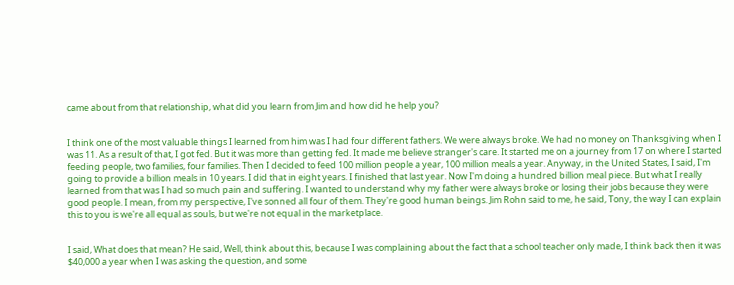came about from that relationship, what did you learn from Jim and how did he help you?


I think one of the most valuable things I learned from him was I had four different fathers. We were always broke. We had no money on Thanksgiving when I was 11. As a result of that, I got fed. But it was more than getting fed. It made me believe stranger's care. It started me on a journey from 17 on where I started feeding people, two families, four families. Then I decided to feed 100 million people a year, 100 million meals a year. Anyway, in the United States, I said, I'm going to provide a billion meals in 10 years. I did that in eight years. I finished that last year. Now I'm doing a hundred billion meal piece. But what I really learned from that was I had so much pain and suffering. I wanted to understand why my father were always broke or losing their jobs because they were good people. I mean, from my perspective, I've sonned all four of them. They're good human beings. Jim Rohn said to me, he said, Tony, the way I can explain this to you is we're all equal as souls, but we're not equal in the marketplace.


I said, What does that mean? He said, Well, think about this, because I was complaining about the fact that a school teacher only made, I think back then it was $40,000 a year when I was asking the question, and some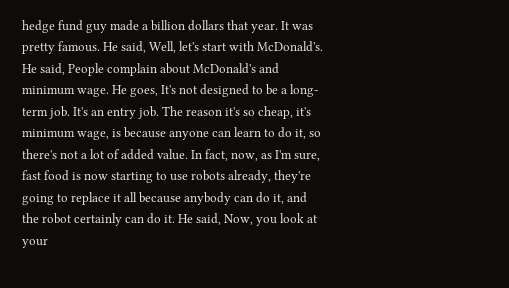hedge fund guy made a billion dollars that year. It was pretty famous. He said, Well, let's start with McDonald's. He said, People complain about McDonald's and minimum wage. He goes, It's not designed to be a long-term job. It's an entry job. The reason it's so cheap, it's minimum wage, is because anyone can learn to do it, so there's not a lot of added value. In fact, now, as I'm sure, fast food is now starting to use robots already, they're going to replace it all because anybody can do it, and the robot certainly can do it. He said, Now, you look at your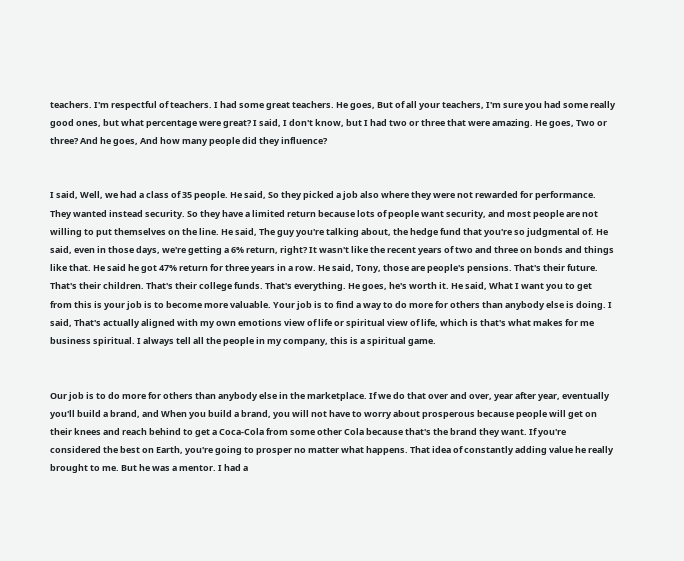teachers. I'm respectful of teachers. I had some great teachers. He goes, But of all your teachers, I'm sure you had some really good ones, but what percentage were great? I said, I don't know, but I had two or three that were amazing. He goes, Two or three? And he goes, And how many people did they influence?


I said, Well, we had a class of 35 people. He said, So they picked a job also where they were not rewarded for performance. They wanted instead security. So they have a limited return because lots of people want security, and most people are not willing to put themselves on the line. He said, The guy you're talking about, the hedge fund that you're so judgmental of. He said, even in those days, we're getting a 6% return, right? It wasn't like the recent years of two and three on bonds and things like that. He said he got 47% return for three years in a row. He said, Tony, those are people's pensions. That's their future. That's their children. That's their college funds. That's everything. He goes, he's worth it. He said, What I want you to get from this is your job is to become more valuable. Your job is to find a way to do more for others than anybody else is doing. I said, That's actually aligned with my own emotions view of life or spiritual view of life, which is that's what makes for me business spiritual. I always tell all the people in my company, this is a spiritual game.


Our job is to do more for others than anybody else in the marketplace. If we do that over and over, year after year, eventually you'll build a brand, and When you build a brand, you will not have to worry about prosperous because people will get on their knees and reach behind to get a Coca-Cola from some other Cola because that's the brand they want. If you're considered the best on Earth, you're going to prosper no matter what happens. That idea of constantly adding value he really brought to me. But he was a mentor. I had a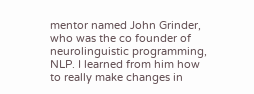mentor named John Grinder, who was the co founder of neurolinguistic programming, NLP. I learned from him how to really make changes in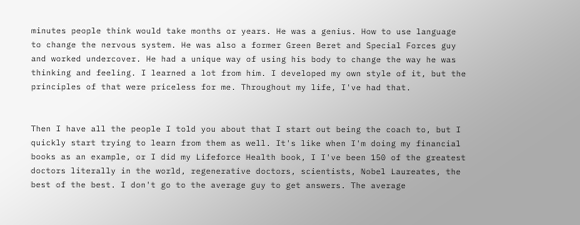minutes people think would take months or years. He was a genius. How to use language to change the nervous system. He was also a former Green Beret and Special Forces guy and worked undercover. He had a unique way of using his body to change the way he was thinking and feeling. I learned a lot from him. I developed my own style of it, but the principles of that were priceless for me. Throughout my life, I've had that.


Then I have all the people I told you about that I start out being the coach to, but I quickly start trying to learn from them as well. It's like when I'm doing my financial books as an example, or I did my Lifeforce Health book, I I've been 150 of the greatest doctors literally in the world, regenerative doctors, scientists, Nobel Laureates, the best of the best. I don't go to the average guy to get answers. The average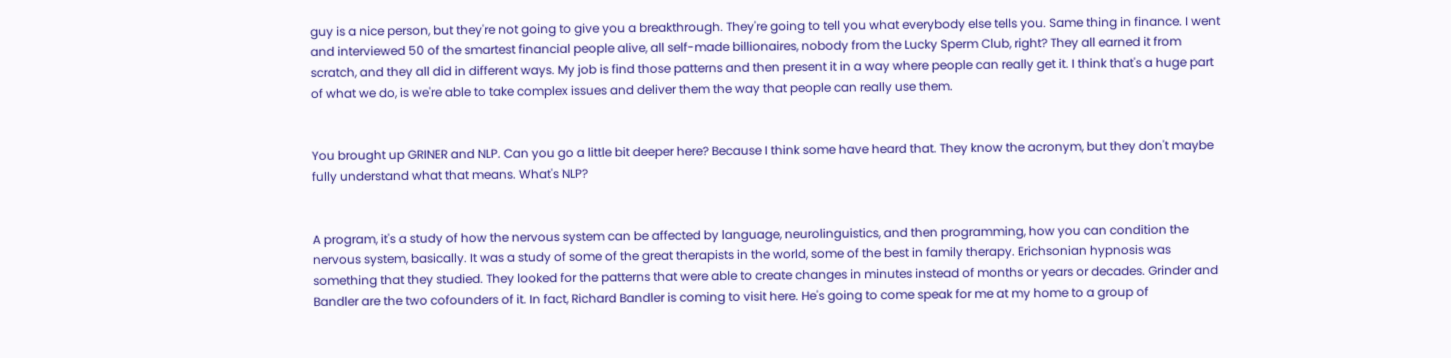guy is a nice person, but they're not going to give you a breakthrough. They're going to tell you what everybody else tells you. Same thing in finance. I went and interviewed 50 of the smartest financial people alive, all self-made billionaires, nobody from the Lucky Sperm Club, right? They all earned it from scratch, and they all did in different ways. My job is find those patterns and then present it in a way where people can really get it. I think that's a huge part of what we do, is we're able to take complex issues and deliver them the way that people can really use them.


You brought up GRINER and NLP. Can you go a little bit deeper here? Because I think some have heard that. They know the acronym, but they don't maybe fully understand what that means. What's NLP?


A program, it's a study of how the nervous system can be affected by language, neurolinguistics, and then programming, how you can condition the nervous system, basically. It was a study of some of the great therapists in the world, some of the best in family therapy. Erichsonian hypnosis was something that they studied. They looked for the patterns that were able to create changes in minutes instead of months or years or decades. Grinder and Bandler are the two cofounders of it. In fact, Richard Bandler is coming to visit here. He's going to come speak for me at my home to a group of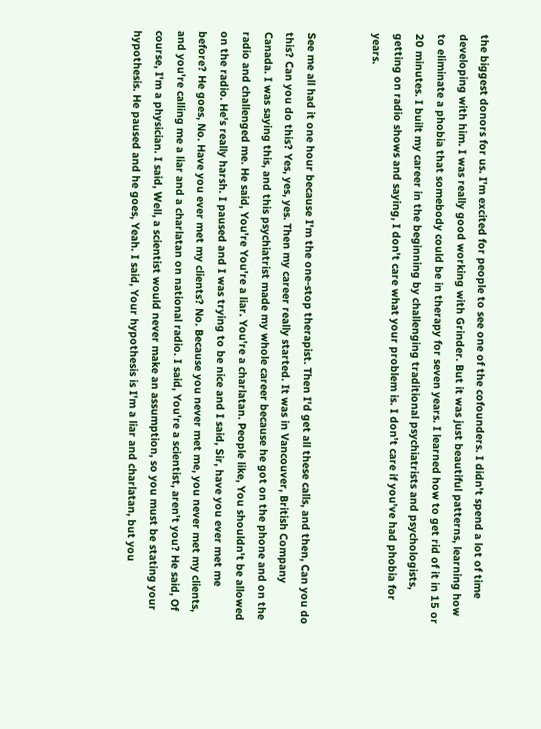the biggest donors for us. I'm excited for people to see one of the cofounders. I didn't spend a lot of time developing with him. I was really good working with Grinder. But it was just beautiful patterns, learning how to eliminate a phobia that somebody could be in therapy for seven years. I learned how to get rid of it in 15 or 20 minutes. I built my career in the beginning by challenging traditional psychiatrists and psychologists, getting on radio shows and saying, I don't care what your problem is. I don't care if you've had phobia for years.


See me all had it one hour because I'm the one-stop therapist. Then I'd get all these calls, and then, Can you do this? Can you do this? Yes, yes, yes. Then my career really started. It was in Vancouver, British Company Canada. I was saying this, and this psychiatrist made my whole career because he got on the phone and on the radio and challenged me. He said, You're You're a liar. You're a charlatan. People like, You shouldn't be allowed on the radio. He's really harsh. I paused and I was trying to be nice and I said, Sir, have you ever met me before? He goes, No. Have you ever met my clients? No. Because you never met me, you never met my clients, and you're calling me a liar and a charlatan on national radio. I said, You're a scientist, aren't you? He said, Of course, I'm a physician. I said, Well, a scientist would never make an assumption, so you must be stating your hypothesis. He paused and he goes, Yeah. I said, Your hypothesis is I'm a liar and charlatan, but you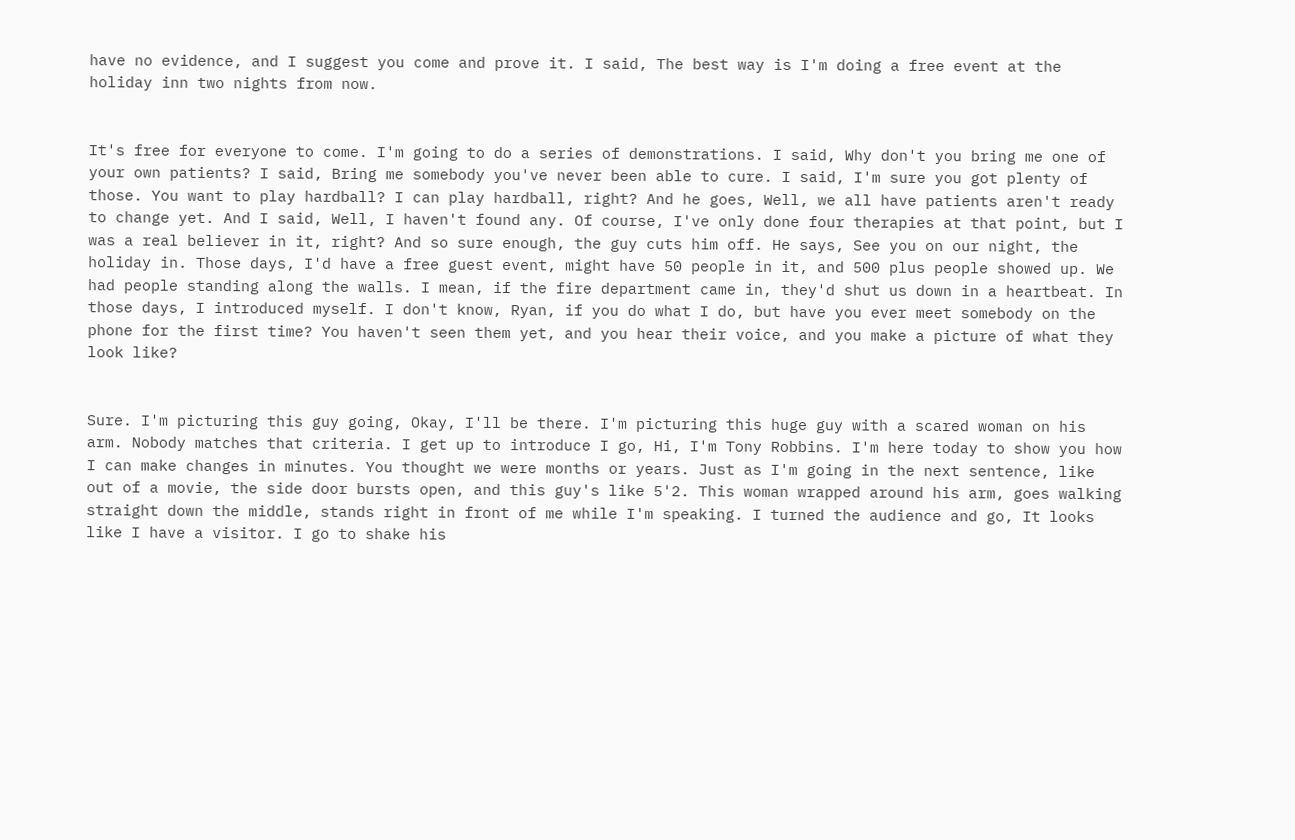have no evidence, and I suggest you come and prove it. I said, The best way is I'm doing a free event at the holiday inn two nights from now.


It's free for everyone to come. I'm going to do a series of demonstrations. I said, Why don't you bring me one of your own patients? I said, Bring me somebody you've never been able to cure. I said, I'm sure you got plenty of those. You want to play hardball? I can play hardball, right? And he goes, Well, we all have patients aren't ready to change yet. And I said, Well, I haven't found any. Of course, I've only done four therapies at that point, but I was a real believer in it, right? And so sure enough, the guy cuts him off. He says, See you on our night, the holiday in. Those days, I'd have a free guest event, might have 50 people in it, and 500 plus people showed up. We had people standing along the walls. I mean, if the fire department came in, they'd shut us down in a heartbeat. In those days, I introduced myself. I don't know, Ryan, if you do what I do, but have you ever meet somebody on the phone for the first time? You haven't seen them yet, and you hear their voice, and you make a picture of what they look like?


Sure. I'm picturing this guy going, Okay, I'll be there. I'm picturing this huge guy with a scared woman on his arm. Nobody matches that criteria. I get up to introduce I go, Hi, I'm Tony Robbins. I'm here today to show you how I can make changes in minutes. You thought we were months or years. Just as I'm going in the next sentence, like out of a movie, the side door bursts open, and this guy's like 5'2. This woman wrapped around his arm, goes walking straight down the middle, stands right in front of me while I'm speaking. I turned the audience and go, It looks like I have a visitor. I go to shake his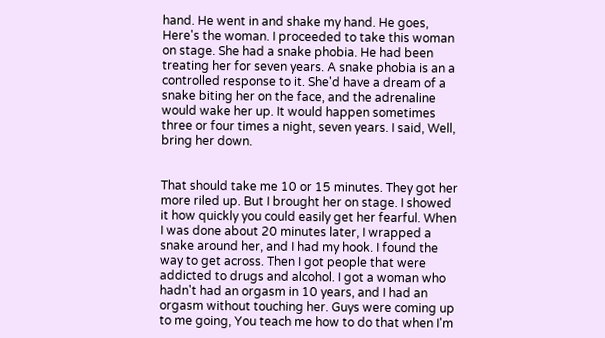hand. He went in and shake my hand. He goes, Here's the woman. I proceeded to take this woman on stage. She had a snake phobia. He had been treating her for seven years. A snake phobia is an a controlled response to it. She'd have a dream of a snake biting her on the face, and the adrenaline would wake her up. It would happen sometimes three or four times a night, seven years. I said, Well, bring her down.


That should take me 10 or 15 minutes. They got her more riled up. But I brought her on stage. I showed it how quickly you could easily get her fearful. When I was done about 20 minutes later, I wrapped a snake around her, and I had my hook. I found the way to get across. Then I got people that were addicted to drugs and alcohol. I got a woman who hadn't had an orgasm in 10 years, and I had an orgasm without touching her. Guys were coming up to me going, You teach me how to do that when I'm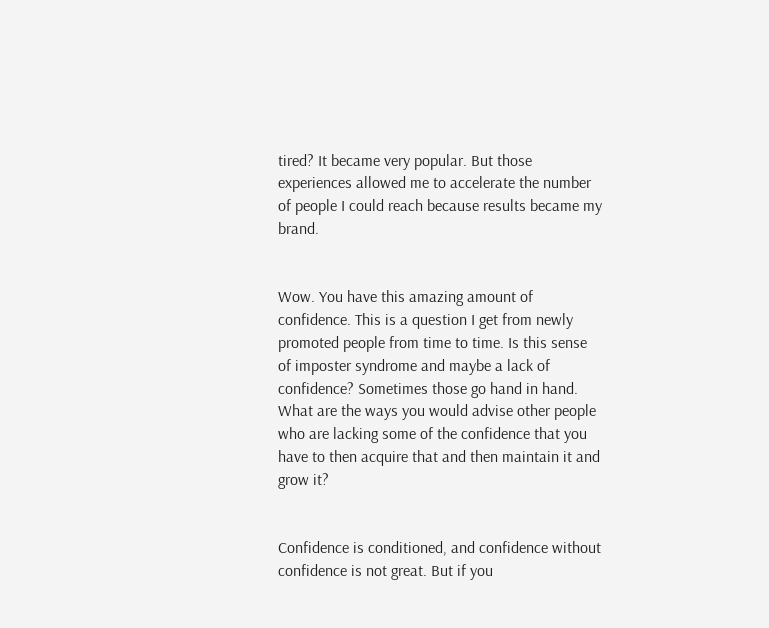tired? It became very popular. But those experiences allowed me to accelerate the number of people I could reach because results became my brand.


Wow. You have this amazing amount of confidence. This is a question I get from newly promoted people from time to time. Is this sense of imposter syndrome and maybe a lack of confidence? Sometimes those go hand in hand. What are the ways you would advise other people who are lacking some of the confidence that you have to then acquire that and then maintain it and grow it?


Confidence is conditioned, and confidence without confidence is not great. But if you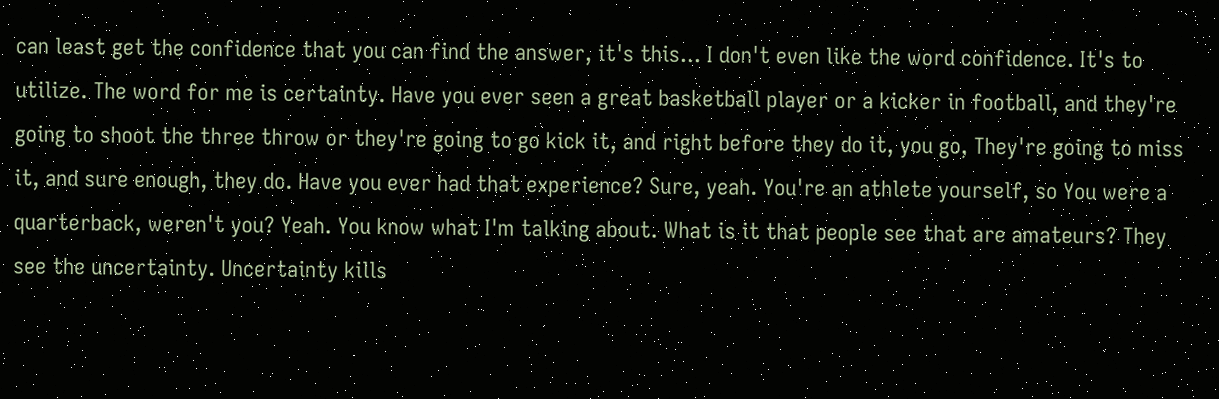can least get the confidence that you can find the answer, it's this... I don't even like the word confidence. It's to utilize. The word for me is certainty. Have you ever seen a great basketball player or a kicker in football, and they're going to shoot the three throw or they're going to go kick it, and right before they do it, you go, They're going to miss it, and sure enough, they do. Have you ever had that experience? Sure, yeah. You're an athlete yourself, so You were a quarterback, weren't you? Yeah. You know what I'm talking about. What is it that people see that are amateurs? They see the uncertainty. Uncertainty kills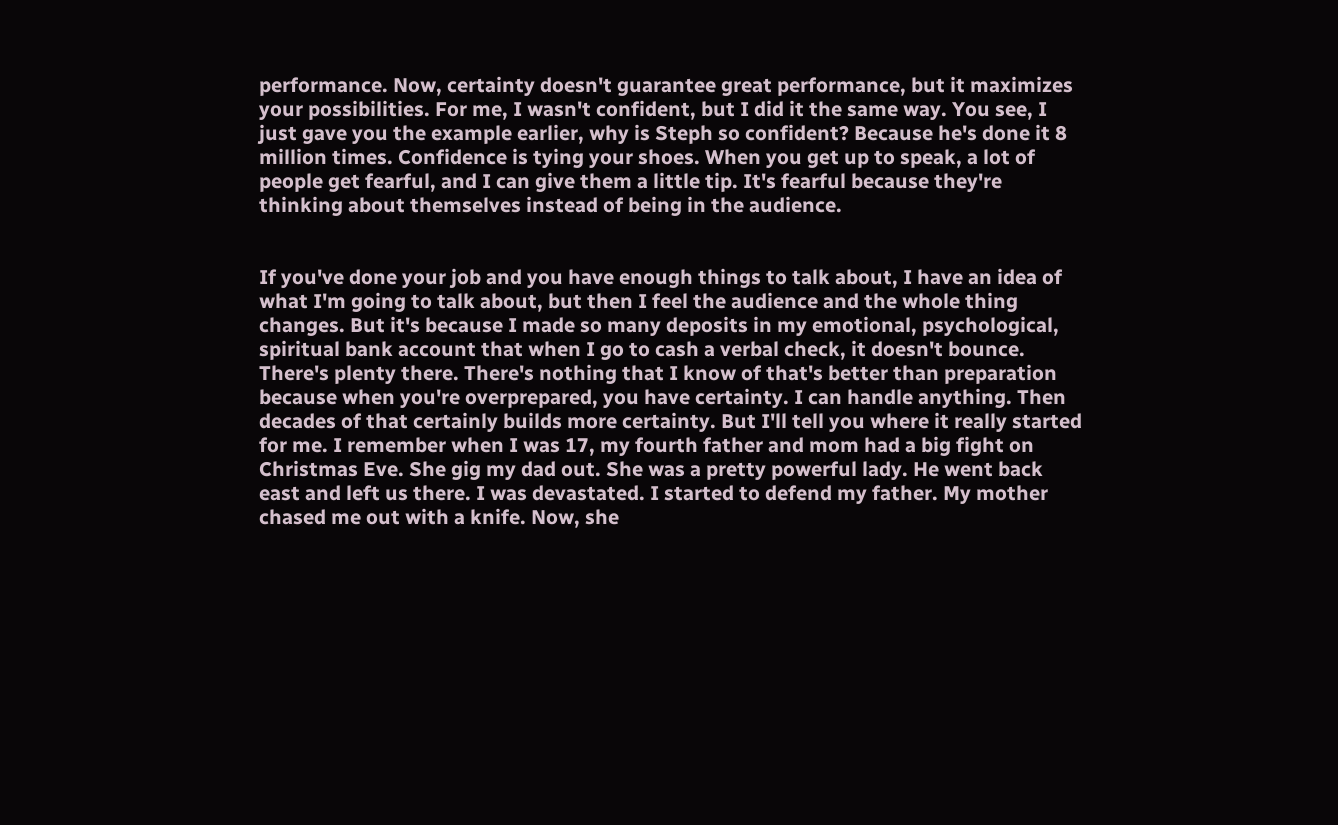performance. Now, certainty doesn't guarantee great performance, but it maximizes your possibilities. For me, I wasn't confident, but I did it the same way. You see, I just gave you the example earlier, why is Steph so confident? Because he's done it 8 million times. Confidence is tying your shoes. When you get up to speak, a lot of people get fearful, and I can give them a little tip. It's fearful because they're thinking about themselves instead of being in the audience.


If you've done your job and you have enough things to talk about, I have an idea of what I'm going to talk about, but then I feel the audience and the whole thing changes. But it's because I made so many deposits in my emotional, psychological, spiritual bank account that when I go to cash a verbal check, it doesn't bounce. There's plenty there. There's nothing that I know of that's better than preparation because when you're overprepared, you have certainty. I can handle anything. Then decades of that certainly builds more certainty. But I'll tell you where it really started for me. I remember when I was 17, my fourth father and mom had a big fight on Christmas Eve. She gig my dad out. She was a pretty powerful lady. He went back east and left us there. I was devastated. I started to defend my father. My mother chased me out with a knife. Now, she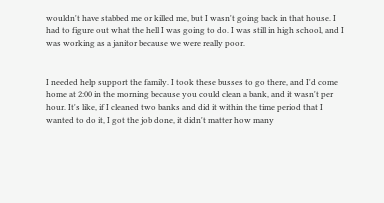wouldn't have stabbed me or killed me, but I wasn't going back in that house. I had to figure out what the hell I was going to do. I was still in high school, and I was working as a janitor because we were really poor.


I needed help support the family. I took these busses to go there, and I'd come home at 2:00 in the morning because you could clean a bank, and it wasn't per hour. It's like, if I cleaned two banks and did it within the time period that I wanted to do it, I got the job done, it didn't matter how many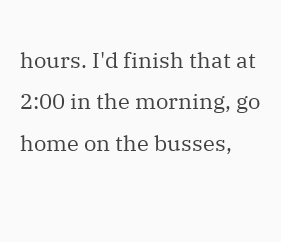hours. I'd finish that at 2:00 in the morning, go home on the busses,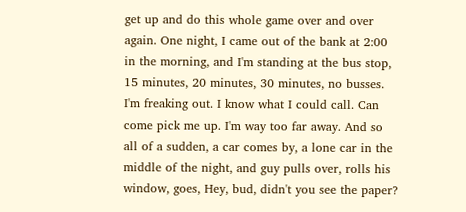get up and do this whole game over and over again. One night, I came out of the bank at 2:00 in the morning, and I'm standing at the bus stop, 15 minutes, 20 minutes, 30 minutes, no busses. I'm freaking out. I know what I could call. Can come pick me up. I'm way too far away. And so all of a sudden, a car comes by, a lone car in the middle of the night, and guy pulls over, rolls his window, goes, Hey, bud, didn't you see the paper?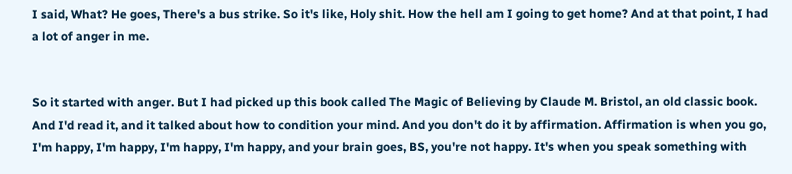I said, What? He goes, There's a bus strike. So it's like, Holy shit. How the hell am I going to get home? And at that point, I had a lot of anger in me.


So it started with anger. But I had picked up this book called The Magic of Believing by Claude M. Bristol, an old classic book. And I'd read it, and it talked about how to condition your mind. And you don't do it by affirmation. Affirmation is when you go, I'm happy, I'm happy, I'm happy, I'm happy, and your brain goes, BS, you're not happy. It's when you speak something with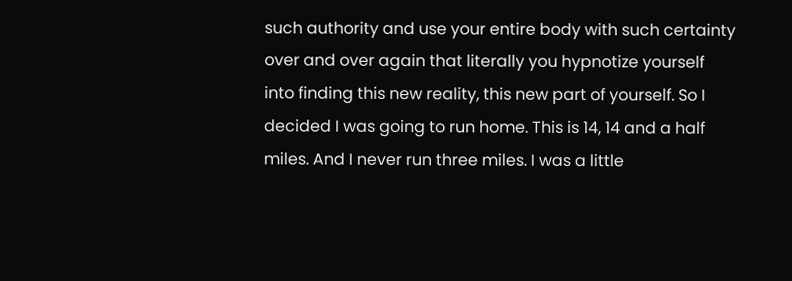such authority and use your entire body with such certainty over and over again that literally you hypnotize yourself into finding this new reality, this new part of yourself. So I decided I was going to run home. This is 14, 14 and a half miles. And I never run three miles. I was a little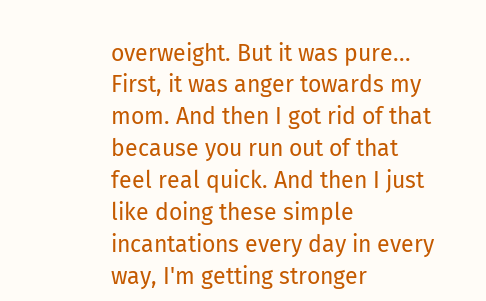overweight. But it was pure... First, it was anger towards my mom. And then I got rid of that because you run out of that feel real quick. And then I just like doing these simple incantations every day in every way, I'm getting stronger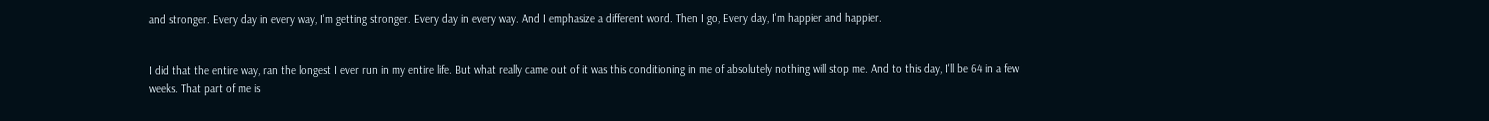and stronger. Every day in every way, I'm getting stronger. Every day in every way. And I emphasize a different word. Then I go, Every day, I'm happier and happier.


I did that the entire way, ran the longest I ever run in my entire life. But what really came out of it was this conditioning in me of absolutely nothing will stop me. And to this day, I'll be 64 in a few weeks. That part of me is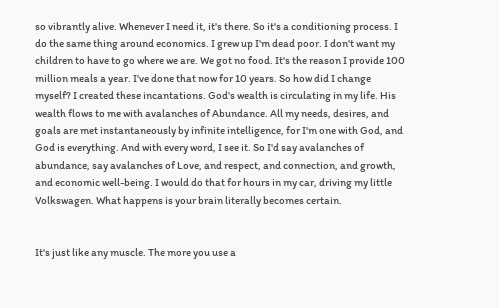so vibrantly alive. Whenever I need it, it's there. So it's a conditioning process. I do the same thing around economics. I grew up I'm dead poor. I don't want my children to have to go where we are. We got no food. It's the reason I provide 100 million meals a year. I've done that now for 10 years. So how did I change myself? I created these incantations. God's wealth is circulating in my life. His wealth flows to me with avalanches of Abundance. All my needs, desires, and goals are met instantaneously by infinite intelligence, for I'm one with God, and God is everything. And with every word, I see it. So I'd say avalanches of abundance, say avalanches of Love, and respect, and connection, and growth, and economic well-being. I would do that for hours in my car, driving my little Volkswagen. What happens is your brain literally becomes certain.


It's just like any muscle. The more you use a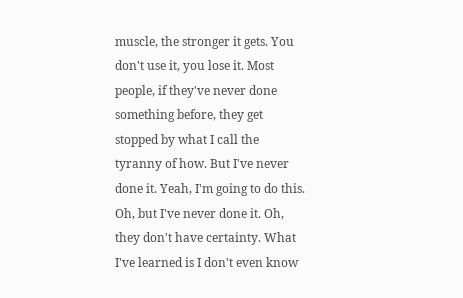muscle, the stronger it gets. You don't use it, you lose it. Most people, if they've never done something before, they get stopped by what I call the tyranny of how. But I've never done it. Yeah, I'm going to do this. Oh, but I've never done it. Oh, they don't have certainty. What I've learned is I don't even know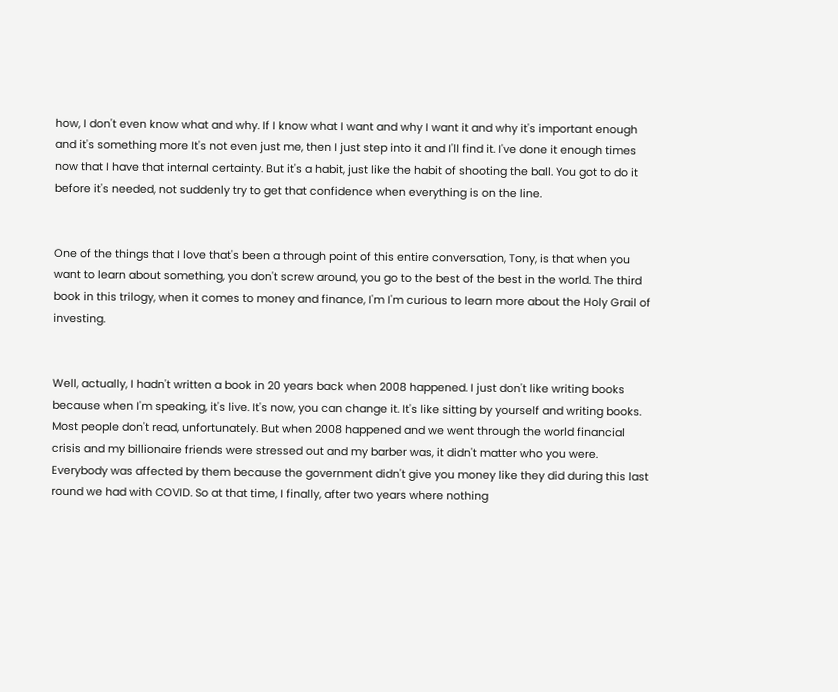how, I don't even know what and why. If I know what I want and why I want it and why it's important enough and it's something more It's not even just me, then I just step into it and I'll find it. I've done it enough times now that I have that internal certainty. But it's a habit, just like the habit of shooting the ball. You got to do it before it's needed, not suddenly try to get that confidence when everything is on the line.


One of the things that I love that's been a through point of this entire conversation, Tony, is that when you want to learn about something, you don't screw around, you go to the best of the best in the world. The third book in this trilogy, when it comes to money and finance, I'm I'm curious to learn more about the Holy Grail of investing.


Well, actually, I hadn't written a book in 20 years back when 2008 happened. I just don't like writing books because when I'm speaking, it's live. It's now, you can change it. It's like sitting by yourself and writing books. Most people don't read, unfortunately. But when 2008 happened and we went through the world financial crisis and my billionaire friends were stressed out and my barber was, it didn't matter who you were. Everybody was affected by them because the government didn't give you money like they did during this last round we had with COVID. So at that time, I finally, after two years where nothing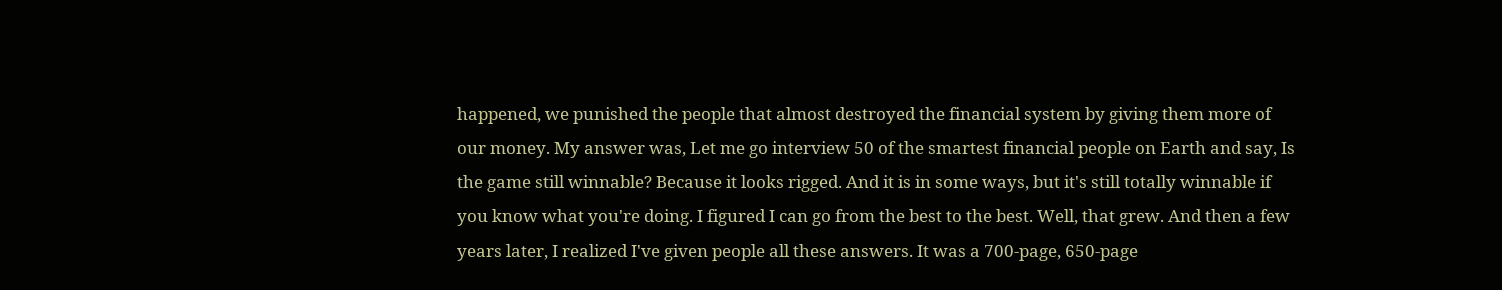happened, we punished the people that almost destroyed the financial system by giving them more of our money. My answer was, Let me go interview 50 of the smartest financial people on Earth and say, Is the game still winnable? Because it looks rigged. And it is in some ways, but it's still totally winnable if you know what you're doing. I figured I can go from the best to the best. Well, that grew. And then a few years later, I realized I've given people all these answers. It was a 700-page, 650-page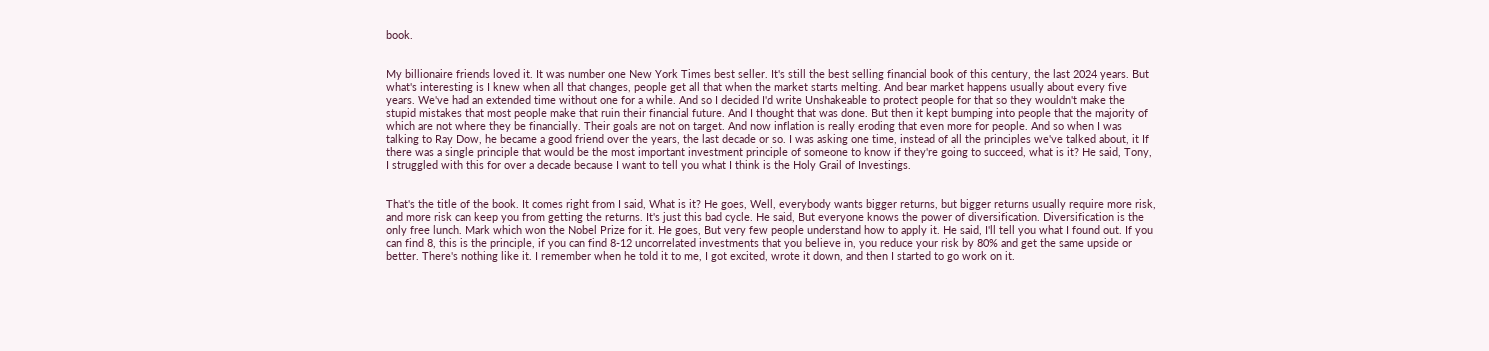book.


My billionaire friends loved it. It was number one New York Times best seller. It's still the best selling financial book of this century, the last 2024 years. But what's interesting is I knew when all that changes, people get all that when the market starts melting. And bear market happens usually about every five years. We've had an extended time without one for a while. And so I decided I'd write Unshakeable to protect people for that so they wouldn't make the stupid mistakes that most people make that ruin their financial future. And I thought that was done. But then it kept bumping into people that the majority of which are not where they be financially. Their goals are not on target. And now inflation is really eroding that even more for people. And so when I was talking to Ray Dow, he became a good friend over the years, the last decade or so. I was asking one time, instead of all the principles we've talked about, it If there was a single principle that would be the most important investment principle of someone to know if they're going to succeed, what is it? He said, Tony, I struggled with this for over a decade because I want to tell you what I think is the Holy Grail of Investings.


That's the title of the book. It comes right from I said, What is it? He goes, Well, everybody wants bigger returns, but bigger returns usually require more risk, and more risk can keep you from getting the returns. It's just this bad cycle. He said, But everyone knows the power of diversification. Diversification is the only free lunch. Mark which won the Nobel Prize for it. He goes, But very few people understand how to apply it. He said, I'll tell you what I found out. If you can find 8, this is the principle, if you can find 8-12 uncorrelated investments that you believe in, you reduce your risk by 80% and get the same upside or better. There's nothing like it. I remember when he told it to me, I got excited, wrote it down, and then I started to go work on it.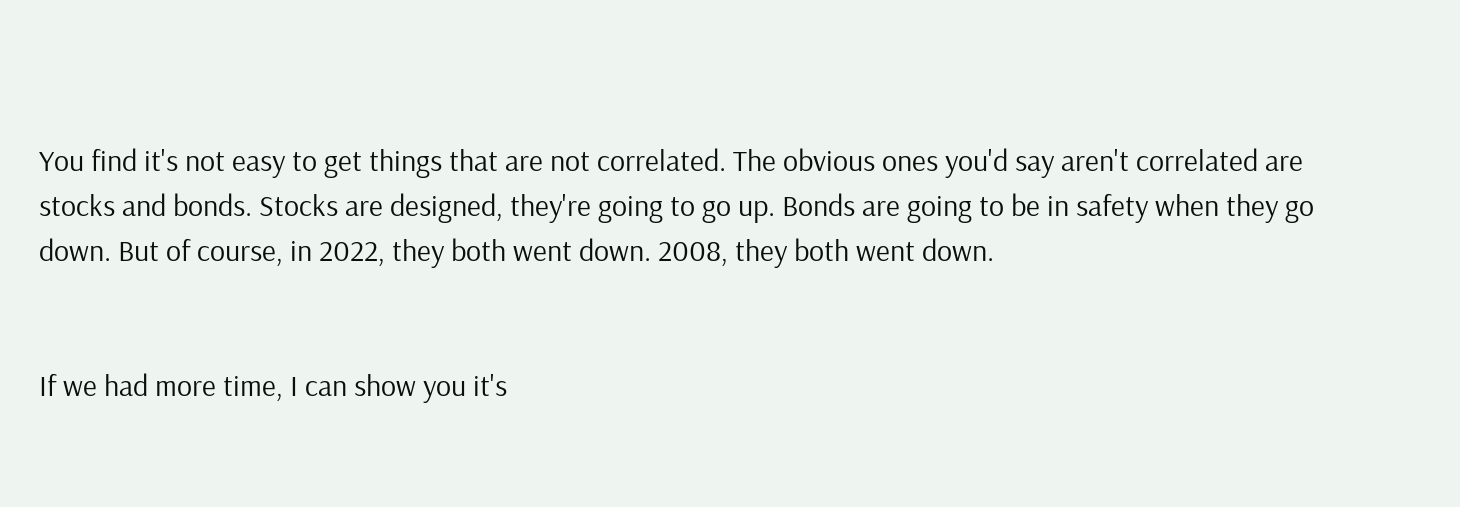You find it's not easy to get things that are not correlated. The obvious ones you'd say aren't correlated are stocks and bonds. Stocks are designed, they're going to go up. Bonds are going to be in safety when they go down. But of course, in 2022, they both went down. 2008, they both went down.


If we had more time, I can show you it's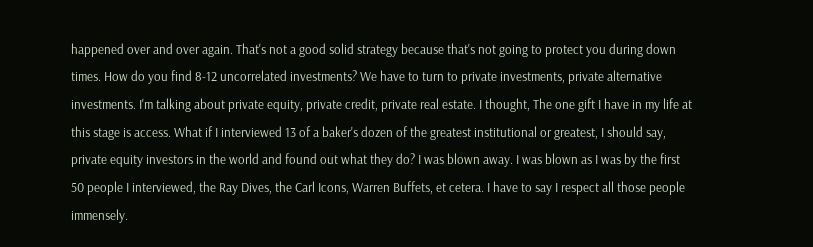happened over and over again. That's not a good solid strategy because that's not going to protect you during down times. How do you find 8-12 uncorrelated investments? We have to turn to private investments, private alternative investments. I'm talking about private equity, private credit, private real estate. I thought, The one gift I have in my life at this stage is access. What if I interviewed 13 of a baker's dozen of the greatest institutional or greatest, I should say, private equity investors in the world and found out what they do? I was blown away. I was blown as I was by the first 50 people I interviewed, the Ray Dives, the Carl Icons, Warren Buffets, et cetera. I have to say I respect all those people immensely.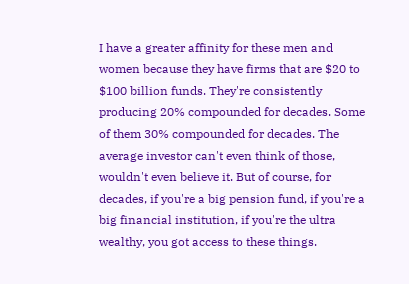I have a greater affinity for these men and women because they have firms that are $20 to $100 billion funds. They're consistently producing 20% compounded for decades. Some of them 30% compounded for decades. The average investor can't even think of those, wouldn't even believe it. But of course, for decades, if you're a big pension fund, if you're a big financial institution, if you're the ultra wealthy, you got access to these things.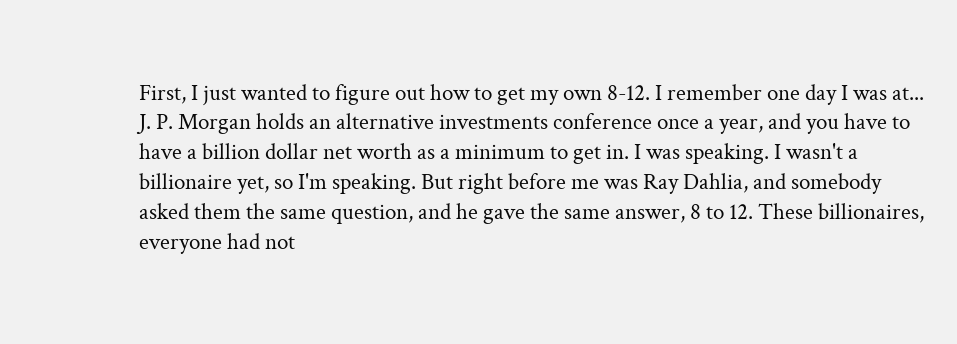First, I just wanted to figure out how to get my own 8-12. I remember one day I was at... J. P. Morgan holds an alternative investments conference once a year, and you have to have a billion dollar net worth as a minimum to get in. I was speaking. I wasn't a billionaire yet, so I'm speaking. But right before me was Ray Dahlia, and somebody asked them the same question, and he gave the same answer, 8 to 12. These billionaires, everyone had not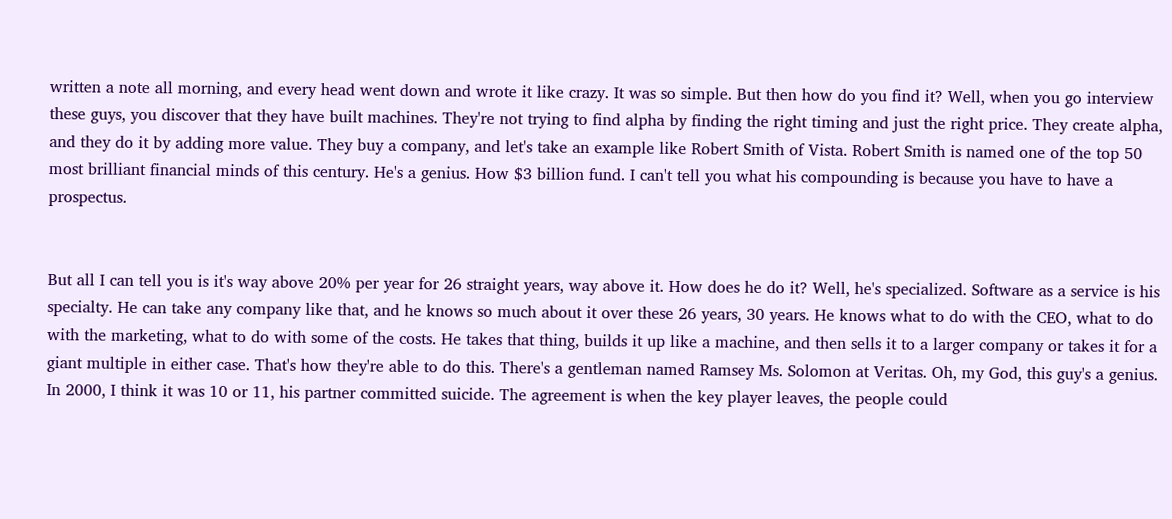written a note all morning, and every head went down and wrote it like crazy. It was so simple. But then how do you find it? Well, when you go interview these guys, you discover that they have built machines. They're not trying to find alpha by finding the right timing and just the right price. They create alpha, and they do it by adding more value. They buy a company, and let's take an example like Robert Smith of Vista. Robert Smith is named one of the top 50 most brilliant financial minds of this century. He's a genius. How $3 billion fund. I can't tell you what his compounding is because you have to have a prospectus.


But all I can tell you is it's way above 20% per year for 26 straight years, way above it. How does he do it? Well, he's specialized. Software as a service is his specialty. He can take any company like that, and he knows so much about it over these 26 years, 30 years. He knows what to do with the CEO, what to do with the marketing, what to do with some of the costs. He takes that thing, builds it up like a machine, and then sells it to a larger company or takes it for a giant multiple in either case. That's how they're able to do this. There's a gentleman named Ramsey Ms. Solomon at Veritas. Oh, my God, this guy's a genius. In 2000, I think it was 10 or 11, his partner committed suicide. The agreement is when the key player leaves, the people could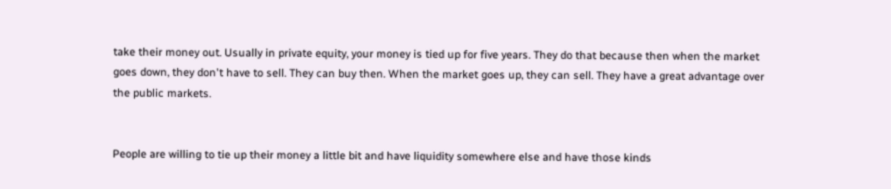take their money out. Usually in private equity, your money is tied up for five years. They do that because then when the market goes down, they don't have to sell. They can buy then. When the market goes up, they can sell. They have a great advantage over the public markets.


People are willing to tie up their money a little bit and have liquidity somewhere else and have those kinds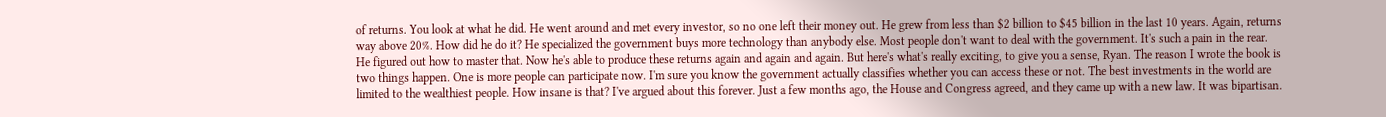of returns. You look at what he did. He went around and met every investor, so no one left their money out. He grew from less than $2 billion to $45 billion in the last 10 years. Again, returns way above 20%. How did he do it? He specialized the government buys more technology than anybody else. Most people don't want to deal with the government. It's such a pain in the rear. He figured out how to master that. Now he's able to produce these returns again and again and again. But here's what's really exciting, to give you a sense, Ryan. The reason I wrote the book is two things happen. One is more people can participate now. I'm sure you know the government actually classifies whether you can access these or not. The best investments in the world are limited to the wealthiest people. How insane is that? I've argued about this forever. Just a few months ago, the House and Congress agreed, and they came up with a new law. It was bipartisan.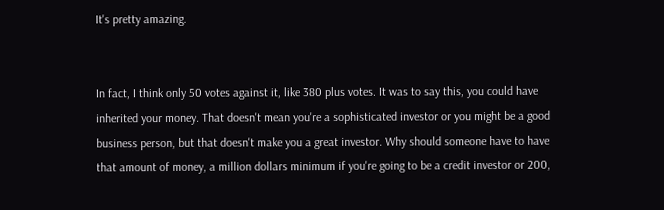It's pretty amazing.


In fact, I think only 50 votes against it, like 380 plus votes. It was to say this, you could have inherited your money. That doesn't mean you're a sophisticated investor or you might be a good business person, but that doesn't make you a great investor. Why should someone have to have that amount of money, a million dollars minimum if you're going to be a credit investor or 200,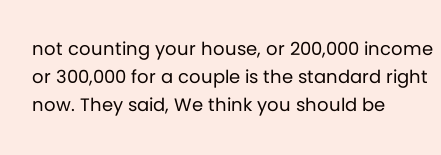not counting your house, or 200,000 income or 300,000 for a couple is the standard right now. They said, We think you should be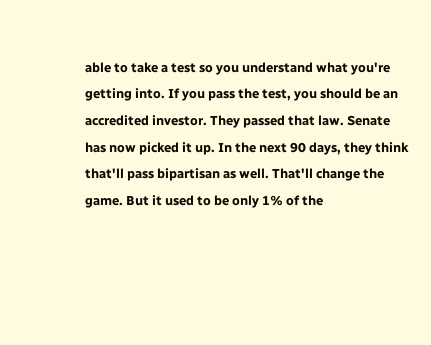able to take a test so you understand what you're getting into. If you pass the test, you should be an accredited investor. They passed that law. Senate has now picked it up. In the next 90 days, they think that'll pass bipartisan as well. That'll change the game. But it used to be only 1% of the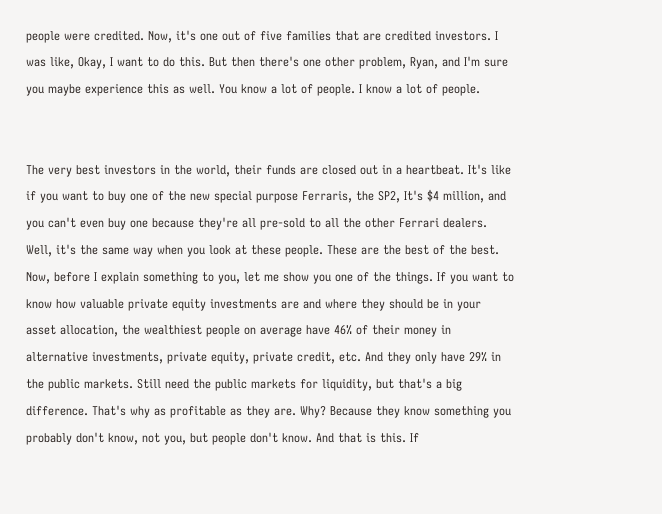people were credited. Now, it's one out of five families that are credited investors. I was like, Okay, I want to do this. But then there's one other problem, Ryan, and I'm sure you maybe experience this as well. You know a lot of people. I know a lot of people.


The very best investors in the world, their funds are closed out in a heartbeat. It's like if you want to buy one of the new special purpose Ferraris, the SP2, It's $4 million, and you can't even buy one because they're all pre-sold to all the other Ferrari dealers. Well, it's the same way when you look at these people. These are the best of the best. Now, before I explain something to you, let me show you one of the things. If you want to know how valuable private equity investments are and where they should be in your asset allocation, the wealthiest people on average have 46% of their money in alternative investments, private equity, private credit, etc. And they only have 29% in the public markets. Still need the public markets for liquidity, but that's a big difference. That's why as profitable as they are. Why? Because they know something you probably don't know, not you, but people don't know. And that is this. If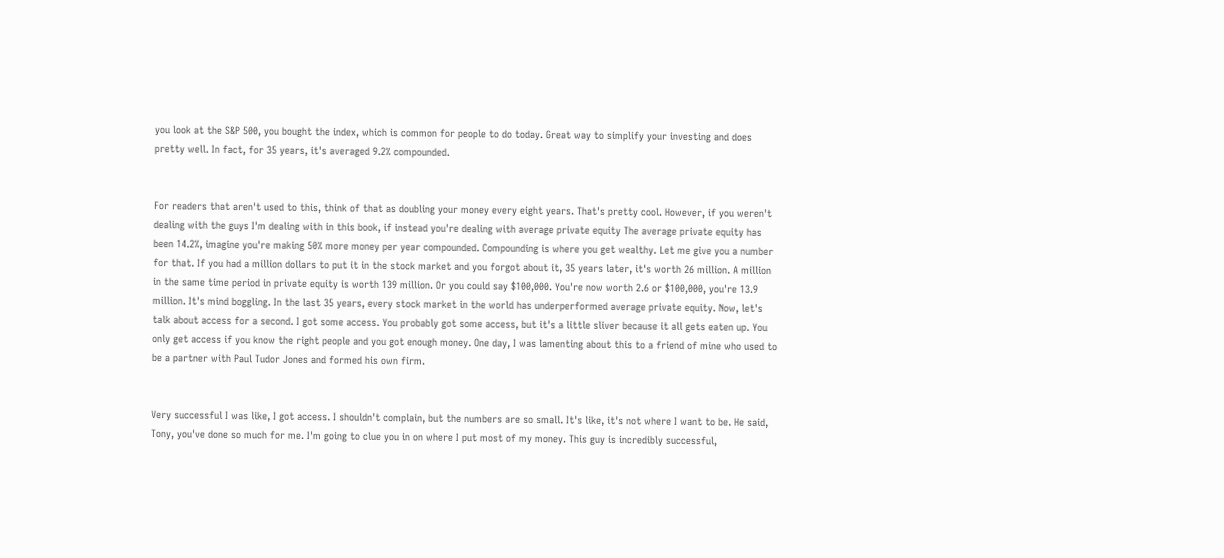you look at the S&P 500, you bought the index, which is common for people to do today. Great way to simplify your investing and does pretty well. In fact, for 35 years, it's averaged 9.2% compounded.


For readers that aren't used to this, think of that as doubling your money every eight years. That's pretty cool. However, if you weren't dealing with the guys I'm dealing with in this book, if instead you're dealing with average private equity The average private equity has been 14.2%, imagine you're making 50% more money per year compounded. Compounding is where you get wealthy. Let me give you a number for that. If you had a million dollars to put it in the stock market and you forgot about it, 35 years later, it's worth 26 million. A million in the same time period in private equity is worth 139 million. Or you could say $100,000. You're now worth 2.6 or $100,000, you're 13.9 million. It's mind boggling. In the last 35 years, every stock market in the world has underperformed average private equity. Now, let's talk about access for a second. I got some access. You probably got some access, but it's a little sliver because it all gets eaten up. You only get access if you know the right people and you got enough money. One day, I was lamenting about this to a friend of mine who used to be a partner with Paul Tudor Jones and formed his own firm.


Very successful I was like, I got access. I shouldn't complain, but the numbers are so small. It's like, it's not where I want to be. He said, Tony, you've done so much for me. I'm going to clue you in on where I put most of my money. This guy is incredibly successful,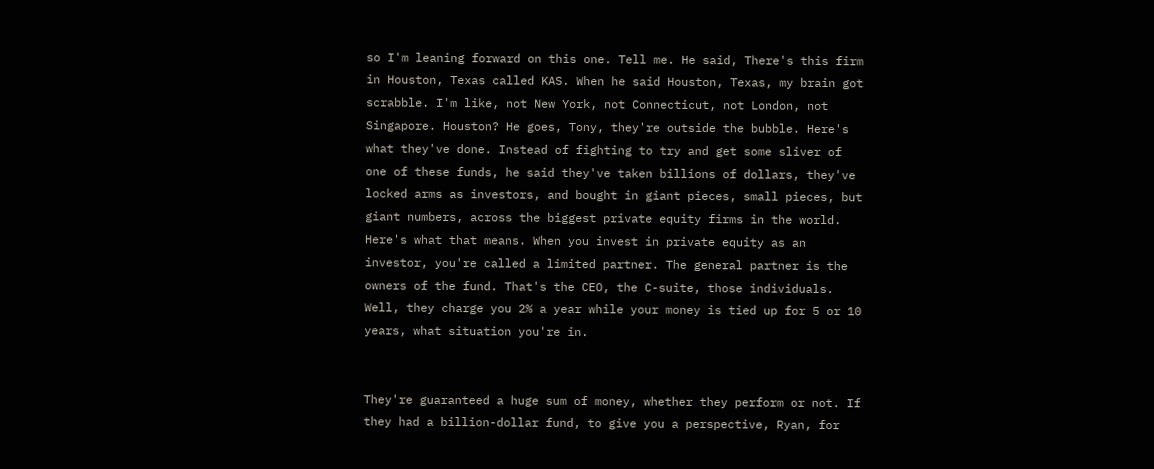so I'm leaning forward on this one. Tell me. He said, There's this firm in Houston, Texas called KAS. When he said Houston, Texas, my brain got scrabble. I'm like, not New York, not Connecticut, not London, not Singapore. Houston? He goes, Tony, they're outside the bubble. Here's what they've done. Instead of fighting to try and get some sliver of one of these funds, he said they've taken billions of dollars, they've locked arms as investors, and bought in giant pieces, small pieces, but giant numbers, across the biggest private equity firms in the world. Here's what that means. When you invest in private equity as an investor, you're called a limited partner. The general partner is the owners of the fund. That's the CEO, the C-suite, those individuals. Well, they charge you 2% a year while your money is tied up for 5 or 10 years, what situation you're in.


They're guaranteed a huge sum of money, whether they perform or not. If they had a billion-dollar fund, to give you a perspective, Ryan, for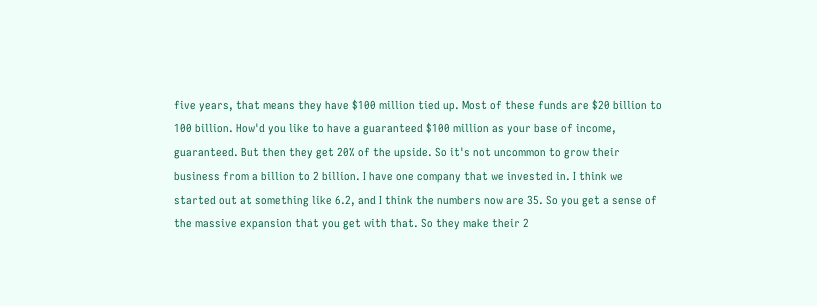five years, that means they have $100 million tied up. Most of these funds are $20 billion to 100 billion. How'd you like to have a guaranteed $100 million as your base of income, guaranteed. But then they get 20% of the upside. So it's not uncommon to grow their business from a billion to 2 billion. I have one company that we invested in. I think we started out at something like 6.2, and I think the numbers now are 35. So you get a sense of the massive expansion that you get with that. So they make their 2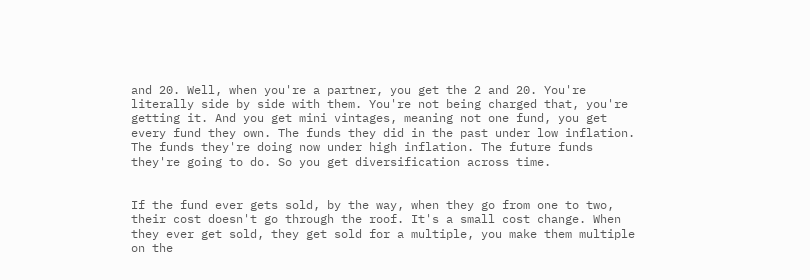and 20. Well, when you're a partner, you get the 2 and 20. You're literally side by side with them. You're not being charged that, you're getting it. And you get mini vintages, meaning not one fund, you get every fund they own. The funds they did in the past under low inflation. The funds they're doing now under high inflation. The future funds they're going to do. So you get diversification across time.


If the fund ever gets sold, by the way, when they go from one to two, their cost doesn't go through the roof. It's a small cost change. When they ever get sold, they get sold for a multiple, you make them multiple on the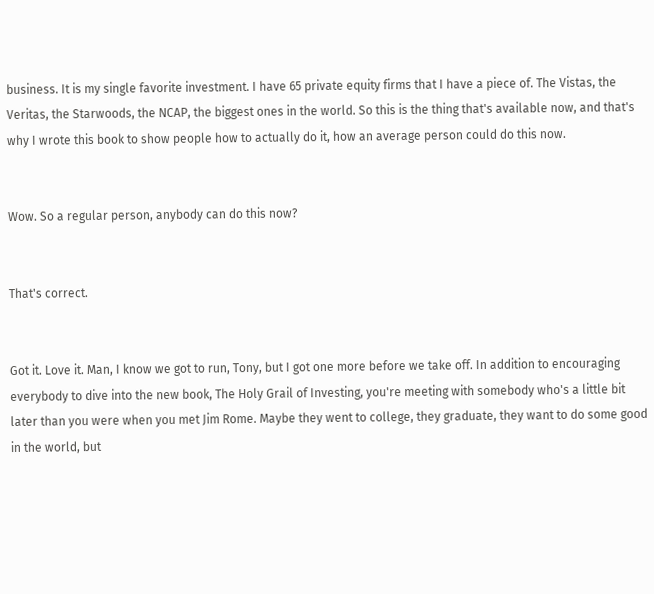business. It is my single favorite investment. I have 65 private equity firms that I have a piece of. The Vistas, the Veritas, the Starwoods, the NCAP, the biggest ones in the world. So this is the thing that's available now, and that's why I wrote this book to show people how to actually do it, how an average person could do this now.


Wow. So a regular person, anybody can do this now?


That's correct.


Got it. Love it. Man, I know we got to run, Tony, but I got one more before we take off. In addition to encouraging everybody to dive into the new book, The Holy Grail of Investing, you're meeting with somebody who's a little bit later than you were when you met Jim Rome. Maybe they went to college, they graduate, they want to do some good in the world, but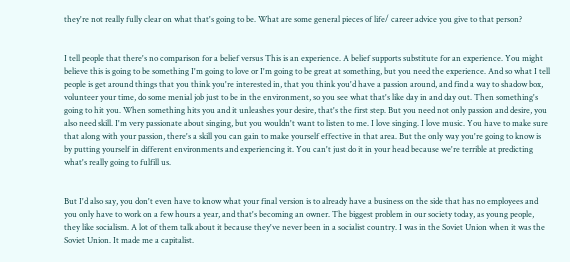they're not really fully clear on what that's going to be. What are some general pieces of life/ career advice you give to that person?


I tell people that there's no comparison for a belief versus This is an experience. A belief supports substitute for an experience. You might believe this is going to be something I'm going to love or I'm going to be great at something, but you need the experience. And so what I tell people is get around things that you think you're interested in, that you think you'd have a passion around, and find a way to shadow box, volunteer your time, do some menial job just to be in the environment, so you see what that's like day in and day out. Then something's going to hit you. When something hits you and it unleashes your desire, that's the first step. But you need not only passion and desire, you also need skill. I'm very passionate about singing, but you wouldn't want to listen to me. I love singing. I love music. You have to make sure that along with your passion, there's a skill you can gain to make yourself effective in that area. But the only way you're going to know is by putting yourself in different environments and experiencing it. You can't just do it in your head because we're terrible at predicting what's really going to fulfill us.


But I'd also say, you don't even have to know what your final version is to already have a business on the side that has no employees and you only have to work on a few hours a year, and that's becoming an owner. The biggest problem in our society today, as young people, they like socialism. A lot of them talk about it because they've never been in a socialist country. I was in the Soviet Union when it was the Soviet Union. It made me a capitalist.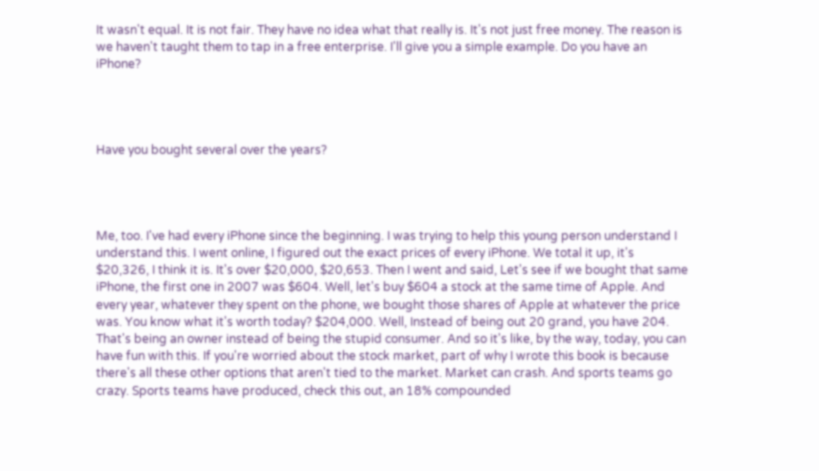It wasn't equal. It is not fair. They have no idea what that really is. It's not just free money. The reason is we haven't taught them to tap in a free enterprise. I'll give you a simple example. Do you have an iPhone?




Have you bought several over the years?




Me, too. I've had every iPhone since the beginning. I was trying to help this young person understand I understand this. I went online, I figured out the exact prices of every iPhone. We total it up, it's $20,326, I think it is. It's over $20,000, $20,653. Then I went and said, Let's see if we bought that same iPhone, the first one in 2007 was $604. Well, let's buy $604 a stock at the same time of Apple. And every year, whatever they spent on the phone, we bought those shares of Apple at whatever the price was. You know what it's worth today? $204,000. Well, Instead of being out 20 grand, you have 204. That's being an owner instead of being the stupid consumer. And so it's like, by the way, today, you can have fun with this. If you're worried about the stock market, part of why I wrote this book is because there's all these other options that aren't tied to the market. Market can crash. And sports teams go crazy. Sports teams have produced, check this out, an 18% compounded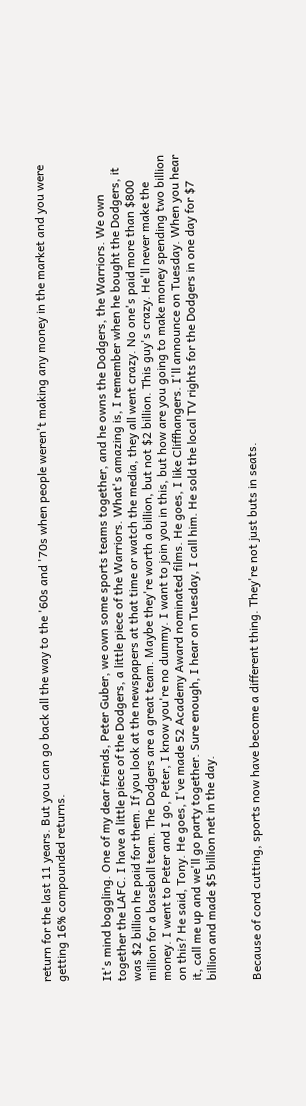return for the last 11 years. But you can go back all the way to the '60s and '70s when people weren't making any money in the market and you were getting 16% compounded returns.


It's mind boggling. One of my dear friends, Peter Guber, we own some sports teams together, and he owns the Dodgers, the Warriors. We own together the LAFC. I have a little piece of the Dodgers, a little piece of the Warriors. What's amazing is, I remember when he bought the Dodgers, it was $2 billion he paid for them. If you look at the newspapers at that time or watch the media, they all went crazy. No one's paid more than $800 million for a baseball team. The Dodgers are a great team. Maybe they're worth a billion, but not $2 billion. This guy's crazy. He'll never make the money. I went to Peter and I go, Peter, I know you're no dummy. I want to join you in this, but how are you going to make money spending two billion on this? He said, Tony. He goes, I've made 52 Academy Award nominated films. He goes, I like Cliffhangers. I'll announce on Tuesday. When you hear it, call me up and we'll go party together. Sure enough, I hear on Tuesday, I call him. He sold the local TV rights for the Dodgers in one day for $7 billion and made $5 billion net in the day.


Because of cord cutting, sports now have become a different thing. They're not just buts in seats.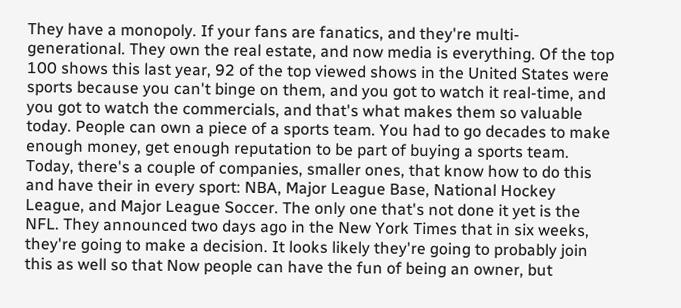They have a monopoly. If your fans are fanatics, and they're multi-generational. They own the real estate, and now media is everything. Of the top 100 shows this last year, 92 of the top viewed shows in the United States were sports because you can't binge on them, and you got to watch it real-time, and you got to watch the commercials, and that's what makes them so valuable today. People can own a piece of a sports team. You had to go decades to make enough money, get enough reputation to be part of buying a sports team. Today, there's a couple of companies, smaller ones, that know how to do this and have their in every sport: NBA, Major League Base, National Hockey League, and Major League Soccer. The only one that's not done it yet is the NFL. They announced two days ago in the New York Times that in six weeks, they're going to make a decision. It looks likely they're going to probably join this as well so that Now people can have the fun of being an owner, but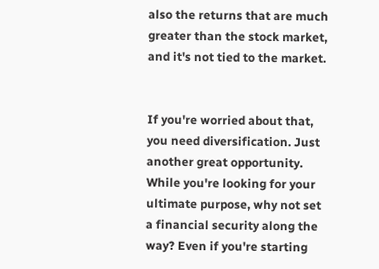also the returns that are much greater than the stock market, and it's not tied to the market.


If you're worried about that, you need diversification. Just another great opportunity. While you're looking for your ultimate purpose, why not set a financial security along the way? Even if you're starting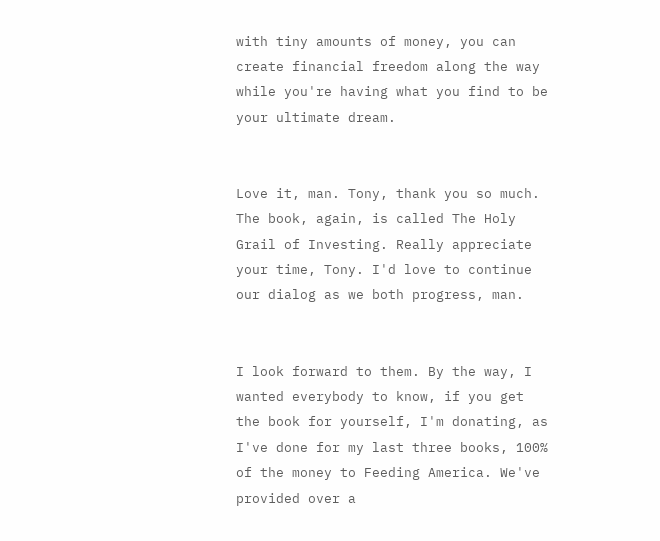with tiny amounts of money, you can create financial freedom along the way while you're having what you find to be your ultimate dream.


Love it, man. Tony, thank you so much. The book, again, is called The Holy Grail of Investing. Really appreciate your time, Tony. I'd love to continue our dialog as we both progress, man.


I look forward to them. By the way, I wanted everybody to know, if you get the book for yourself, I'm donating, as I've done for my last three books, 100% of the money to Feeding America. We've provided over a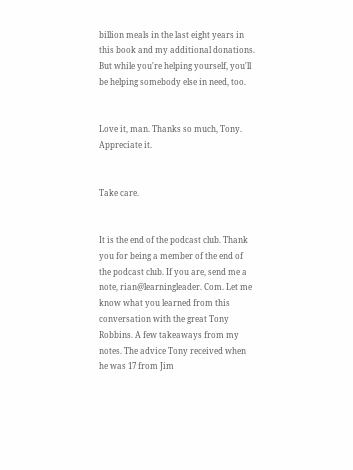billion meals in the last eight years in this book and my additional donations. But while you're helping yourself, you'll be helping somebody else in need, too.


Love it, man. Thanks so much, Tony. Appreciate it.


Take care.


It is the end of the podcast club. Thank you for being a member of the end of the podcast club. If you are, send me a note, rian@learningleader. Com. Let me know what you learned from this conversation with the great Tony Robbins. A few takeaways from my notes. The advice Tony received when he was 17 from Jim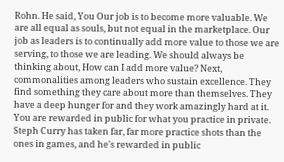Rohn. He said, You Our job is to become more valuable. We are all equal as souls, but not equal in the marketplace. Our job as leaders is to continually add more value to those we are serving, to those we are leading. We should always be thinking about, How can I add more value? Next, commonalities among leaders who sustain excellence. They find something they care about more than themselves. They have a deep hunger for and they work amazingly hard at it. You are rewarded in public for what you practice in private. Steph Curry has taken far, far more practice shots than the ones in games, and he's rewarded in public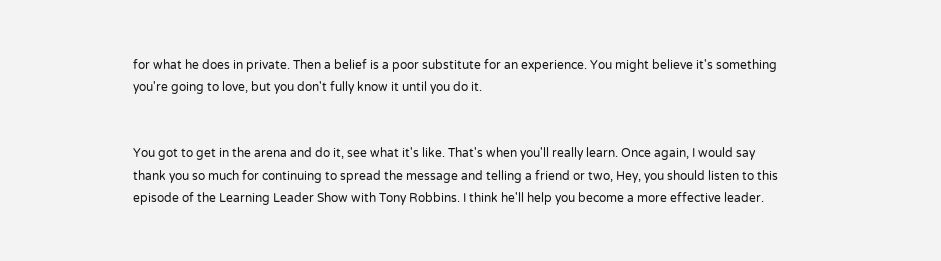for what he does in private. Then a belief is a poor substitute for an experience. You might believe it's something you're going to love, but you don't fully know it until you do it.


You got to get in the arena and do it, see what it's like. That's when you'll really learn. Once again, I would say thank you so much for continuing to spread the message and telling a friend or two, Hey, you should listen to this episode of the Learning Leader Show with Tony Robbins. I think he'll help you become a more effective leader.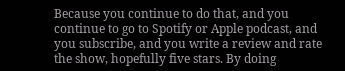Because you continue to do that, and you continue to go to Spotify or Apple podcast, and you subscribe, and you write a review and rate the show, hopefully five stars. By doing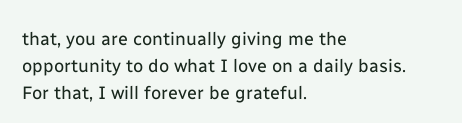that, you are continually giving me the opportunity to do what I love on a daily basis. For that, I will forever be grateful.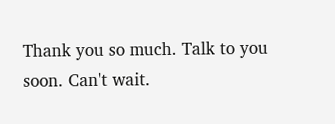Thank you so much. Talk to you soon. Can't wait.